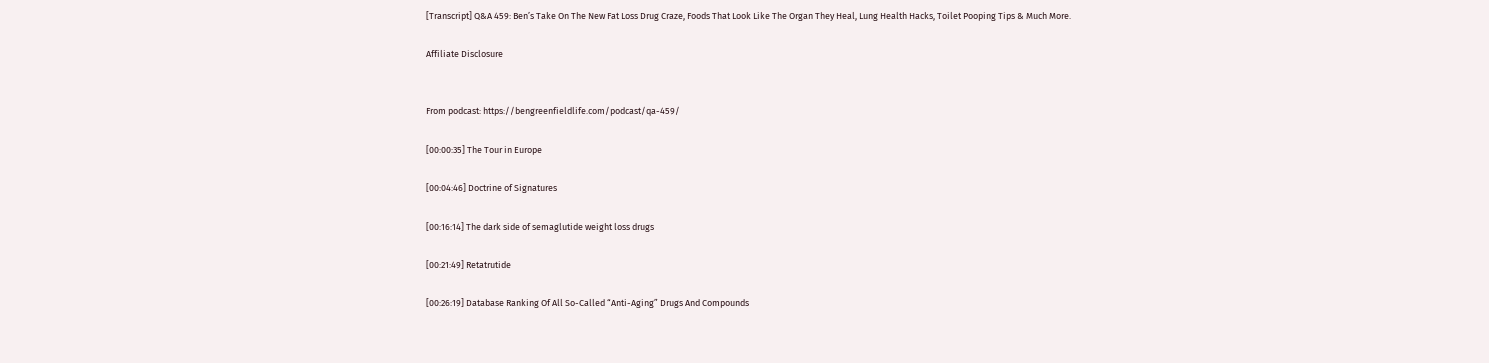[Transcript] Q&A 459: Ben’s Take On The New Fat Loss Drug Craze, Foods That Look Like The Organ They Heal, Lung Health Hacks, Toilet Pooping Tips & Much More.

Affiliate Disclosure


From podcast: https://bengreenfieldlife.com/podcast/qa-459/

[00:00:35] The Tour in Europe

[00:04:46] Doctrine of Signatures

[00:16:14] The dark side of semaglutide weight loss drugs

[00:21:49] Retatrutide

[00:26:19] Database Ranking Of All So-Called “Anti-Aging” Drugs And Compounds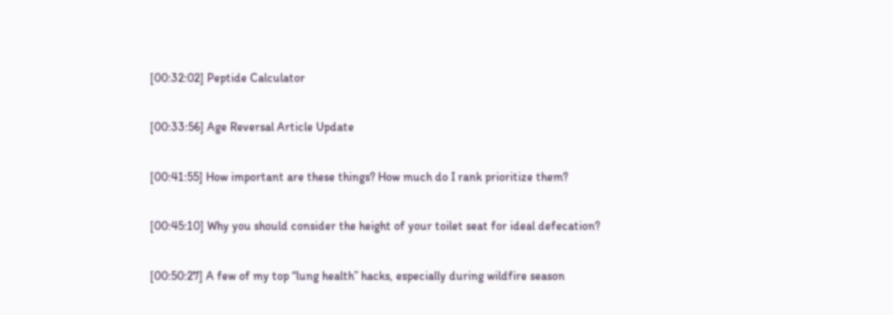[00:32:02] Peptide Calculator

[00:33:56] Age Reversal Article Update

[00:41:55] How important are these things? How much do I rank prioritize them?

[00:45:10] Why you should consider the height of your toilet seat for ideal defecation?

[00:50:27] A few of my top “lung health” hacks, especially during wildfire season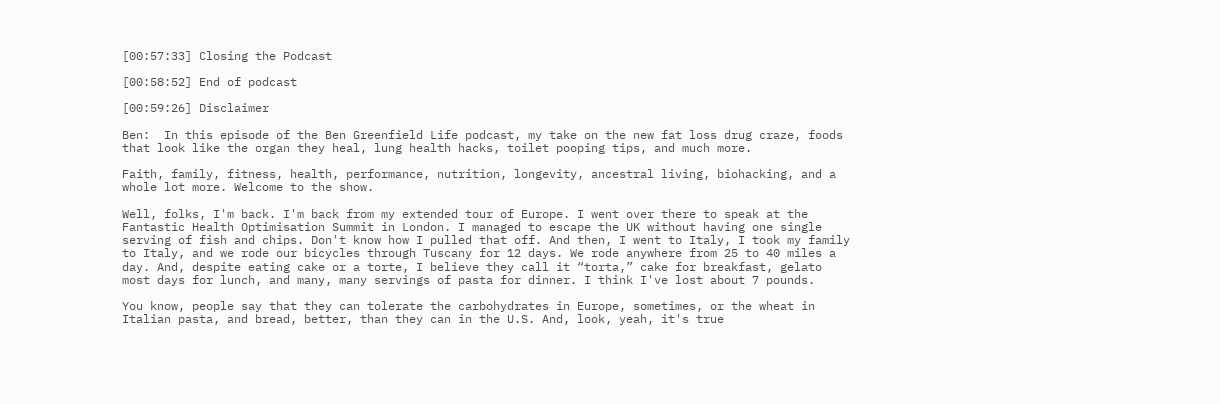[00:57:33] Closing the Podcast

[00:58:52] End of podcast

[00:59:26] Disclaimer

Ben:  In this episode of the Ben Greenfield Life podcast, my take on the new fat loss drug craze, foods that look like the organ they heal, lung health hacks, toilet pooping tips, and much more.

Faith, family, fitness, health, performance, nutrition, longevity, ancestral living, biohacking, and a whole lot more. Welcome to the show.

Well, folks, I'm back. I'm back from my extended tour of Europe. I went over there to speak at the Fantastic Health Optimisation Summit in London. I managed to escape the UK without having one single serving of fish and chips. Don't know how I pulled that off. And then, I went to Italy, I took my family to Italy, and we rode our bicycles through Tuscany for 12 days. We rode anywhere from 25 to 40 miles a day. And, despite eating cake or a torte, I believe they call it “torta,” cake for breakfast, gelato most days for lunch, and many, many servings of pasta for dinner. I think I've lost about 7 pounds.

You know, people say that they can tolerate the carbohydrates in Europe, sometimes, or the wheat in Italian pasta, and bread, better, than they can in the U.S. And, look, yeah, it's true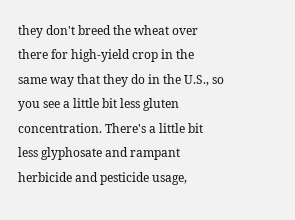they don't breed the wheat over there for high-yield crop in the same way that they do in the U.S., so you see a little bit less gluten concentration. There's a little bit less glyphosate and rampant herbicide and pesticide usage,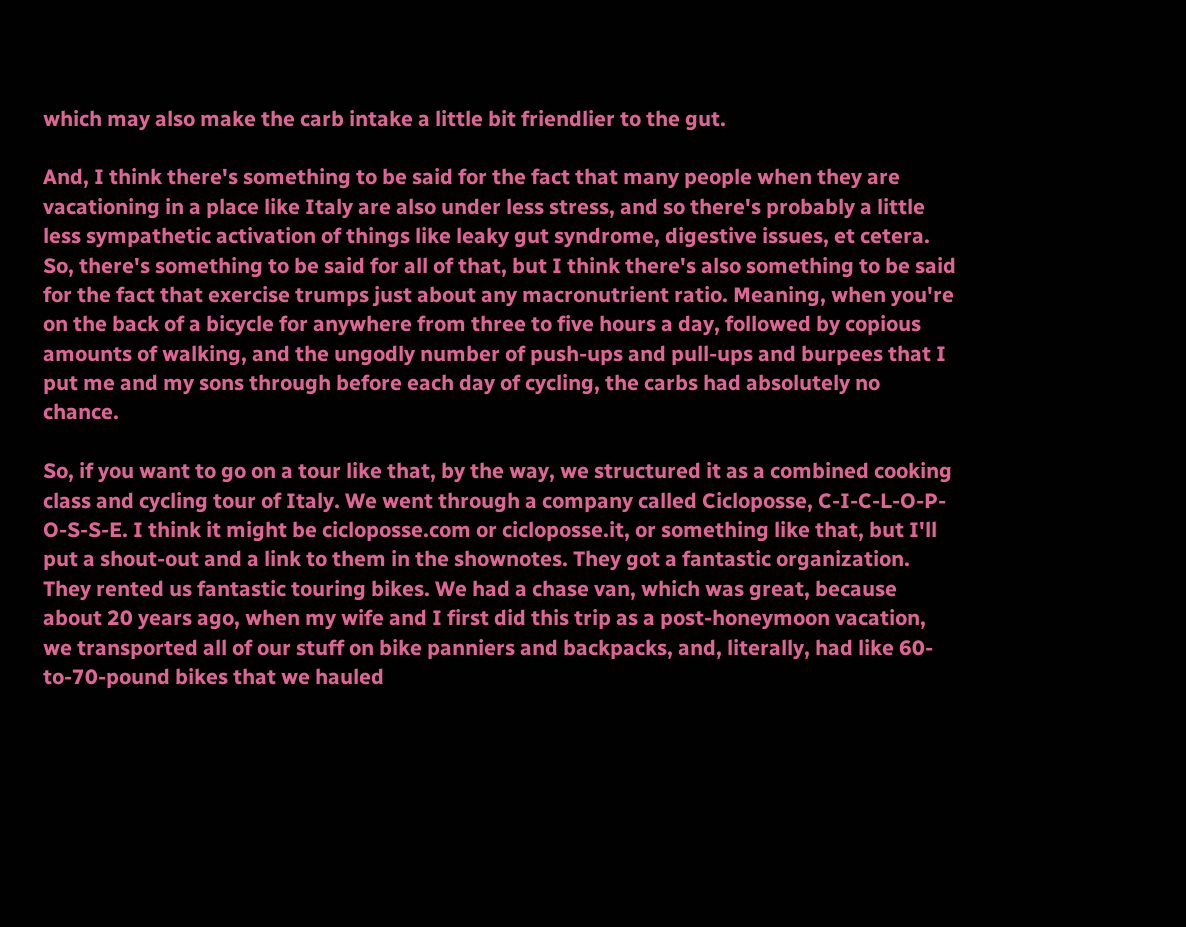which may also make the carb intake a little bit friendlier to the gut.

And, I think there's something to be said for the fact that many people when they are vacationing in a place like Italy are also under less stress, and so there's probably a little less sympathetic activation of things like leaky gut syndrome, digestive issues, et cetera. So, there's something to be said for all of that, but I think there's also something to be said for the fact that exercise trumps just about any macronutrient ratio. Meaning, when you're on the back of a bicycle for anywhere from three to five hours a day, followed by copious amounts of walking, and the ungodly number of push-ups and pull-ups and burpees that I put me and my sons through before each day of cycling, the carbs had absolutely no chance.

So, if you want to go on a tour like that, by the way, we structured it as a combined cooking class and cycling tour of Italy. We went through a company called Cicloposse, C-I-C-L-O-P-O-S-S-E. I think it might be cicloposse.com or cicloposse.it, or something like that, but I'll put a shout-out and a link to them in the shownotes. They got a fantastic organization. They rented us fantastic touring bikes. We had a chase van, which was great, because about 20 years ago, when my wife and I first did this trip as a post-honeymoon vacation, we transported all of our stuff on bike panniers and backpacks, and, literally, had like 60-to-70-pound bikes that we hauled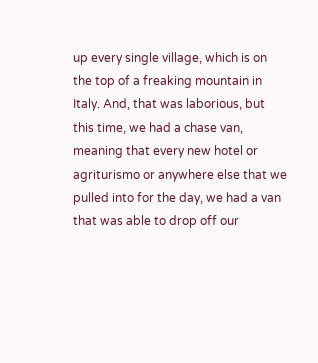up every single village, which is on the top of a freaking mountain in Italy. And, that was laborious, but this time, we had a chase van, meaning that every new hotel or agriturismo or anywhere else that we pulled into for the day, we had a van that was able to drop off our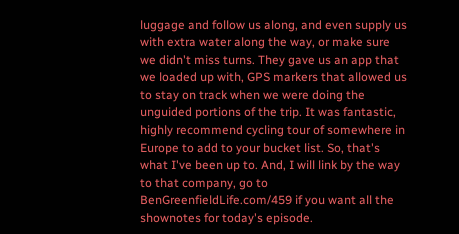luggage and follow us along, and even supply us with extra water along the way, or make sure we didn't miss turns. They gave us an app that we loaded up with, GPS markers that allowed us to stay on track when we were doing the unguided portions of the trip. It was fantastic, highly recommend cycling tour of somewhere in Europe to add to your bucket list. So, that's what I've been up to. And, I will link by the way to that company, go to BenGreenfieldLife.com/459 if you want all the shownotes for today's episode.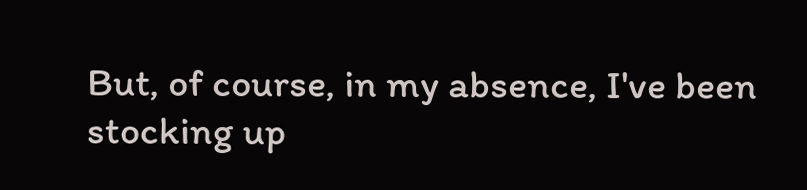But, of course, in my absence, I've been stocking up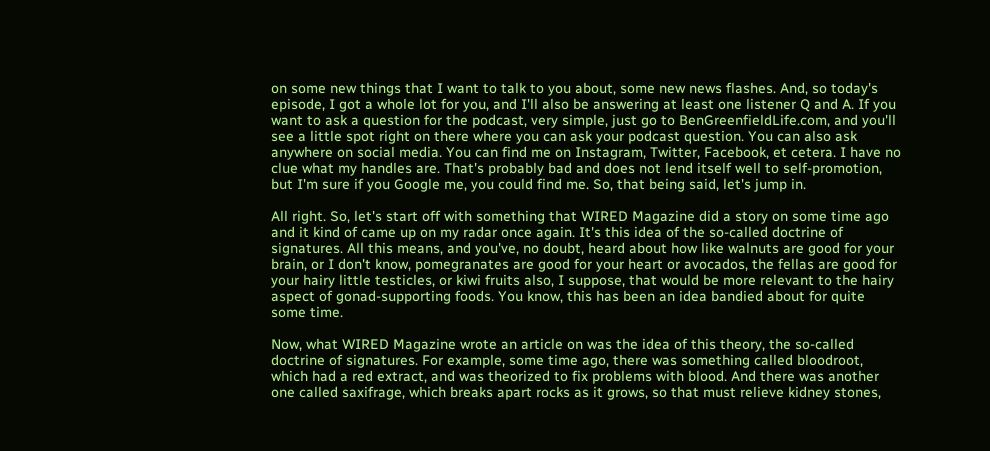on some new things that I want to talk to you about, some new news flashes. And, so today's episode, I got a whole lot for you, and I'll also be answering at least one listener Q and A. If you want to ask a question for the podcast, very simple, just go to BenGreenfieldLife.com, and you'll see a little spot right on there where you can ask your podcast question. You can also ask anywhere on social media. You can find me on Instagram, Twitter, Facebook, et cetera. I have no clue what my handles are. That's probably bad and does not lend itself well to self-promotion, but I'm sure if you Google me, you could find me. So, that being said, let's jump in.

All right. So, let's start off with something that WIRED Magazine did a story on some time ago and it kind of came up on my radar once again. It's this idea of the so-called doctrine of signatures. All this means, and you've, no doubt, heard about how like walnuts are good for your brain, or I don't know, pomegranates are good for your heart or avocados, the fellas are good for your hairy little testicles, or kiwi fruits also, I suppose, that would be more relevant to the hairy aspect of gonad-supporting foods. You know, this has been an idea bandied about for quite some time.

Now, what WIRED Magazine wrote an article on was the idea of this theory, the so-called doctrine of signatures. For example, some time ago, there was something called bloodroot, which had a red extract, and was theorized to fix problems with blood. And there was another one called saxifrage, which breaks apart rocks as it grows, so that must relieve kidney stones,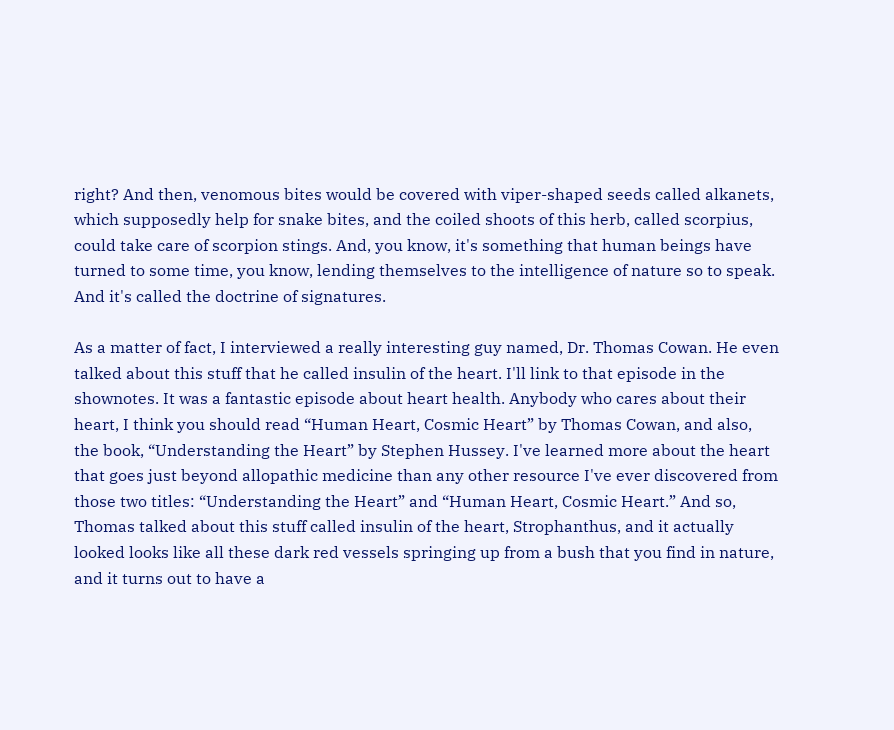right? And then, venomous bites would be covered with viper-shaped seeds called alkanets, which supposedly help for snake bites, and the coiled shoots of this herb, called scorpius, could take care of scorpion stings. And, you know, it's something that human beings have turned to some time, you know, lending themselves to the intelligence of nature so to speak. And it's called the doctrine of signatures.

As a matter of fact, I interviewed a really interesting guy named, Dr. Thomas Cowan. He even talked about this stuff that he called insulin of the heart. I'll link to that episode in the shownotes. It was a fantastic episode about heart health. Anybody who cares about their heart, I think you should read “Human Heart, Cosmic Heart” by Thomas Cowan, and also, the book, “Understanding the Heart” by Stephen Hussey. I've learned more about the heart that goes just beyond allopathic medicine than any other resource I've ever discovered from those two titles: “Understanding the Heart” and “Human Heart, Cosmic Heart.” And so, Thomas talked about this stuff called insulin of the heart, Strophanthus, and it actually looked looks like all these dark red vessels springing up from a bush that you find in nature, and it turns out to have a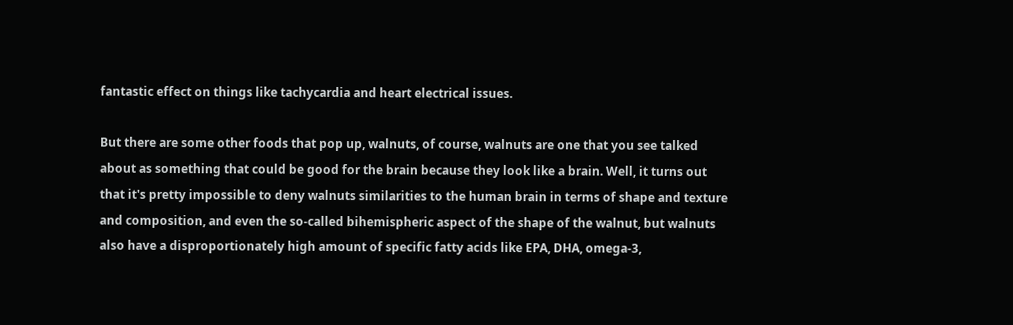fantastic effect on things like tachycardia and heart electrical issues.

But there are some other foods that pop up, walnuts, of course, walnuts are one that you see talked about as something that could be good for the brain because they look like a brain. Well, it turns out that it's pretty impossible to deny walnuts similarities to the human brain in terms of shape and texture and composition, and even the so-called bihemispheric aspect of the shape of the walnut, but walnuts also have a disproportionately high amount of specific fatty acids like EPA, DHA, omega-3,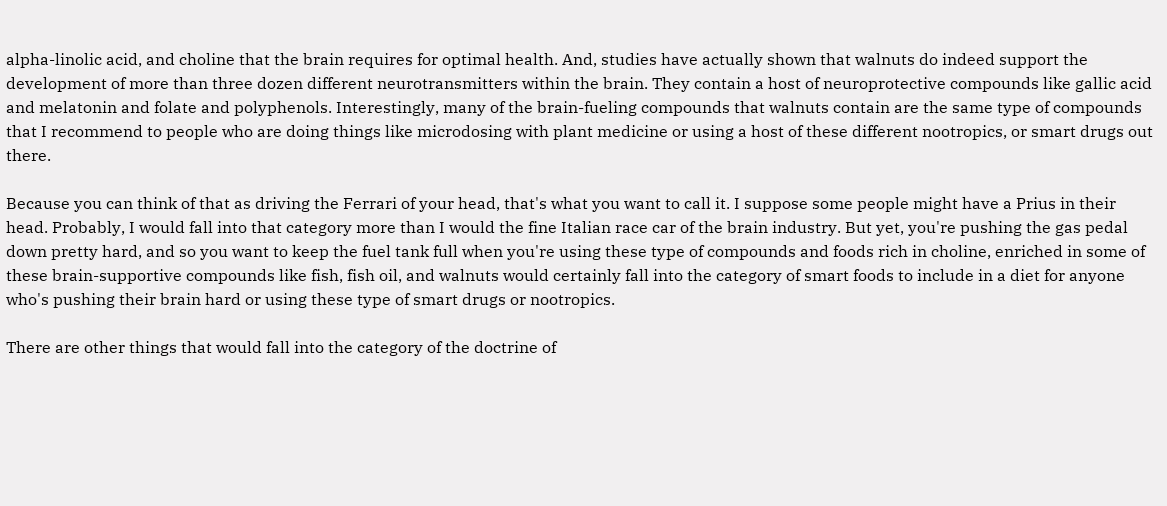alpha-linolic acid, and choline that the brain requires for optimal health. And, studies have actually shown that walnuts do indeed support the development of more than three dozen different neurotransmitters within the brain. They contain a host of neuroprotective compounds like gallic acid and melatonin and folate and polyphenols. Interestingly, many of the brain-fueling compounds that walnuts contain are the same type of compounds that I recommend to people who are doing things like microdosing with plant medicine or using a host of these different nootropics, or smart drugs out there.

Because you can think of that as driving the Ferrari of your head, that's what you want to call it. I suppose some people might have a Prius in their head. Probably, I would fall into that category more than I would the fine Italian race car of the brain industry. But yet, you're pushing the gas pedal down pretty hard, and so you want to keep the fuel tank full when you're using these type of compounds and foods rich in choline, enriched in some of these brain-supportive compounds like fish, fish oil, and walnuts would certainly fall into the category of smart foods to include in a diet for anyone who's pushing their brain hard or using these type of smart drugs or nootropics.

There are other things that would fall into the category of the doctrine of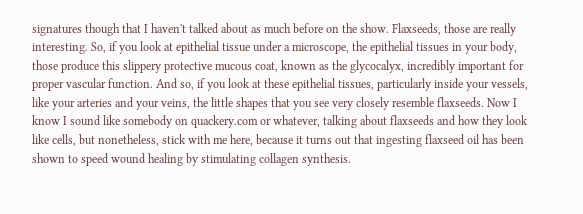signatures though that I haven't talked about as much before on the show. Flaxseeds, those are really interesting. So, if you look at epithelial tissue under a microscope, the epithelial tissues in your body, those produce this slippery protective mucous coat, known as the glycocalyx, incredibly important for proper vascular function. And so, if you look at these epithelial tissues, particularly inside your vessels, like your arteries and your veins, the little shapes that you see very closely resemble flaxseeds. Now I know I sound like somebody on quackery.com or whatever, talking about flaxseeds and how they look like cells, but nonetheless, stick with me here, because it turns out that ingesting flaxseed oil has been shown to speed wound healing by stimulating collagen synthesis.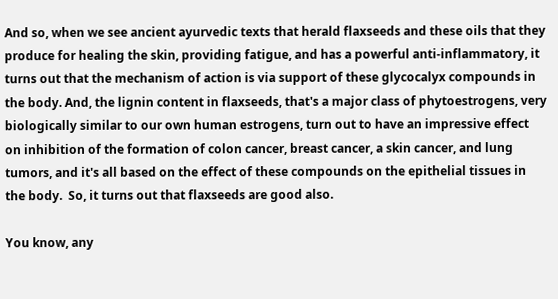And so, when we see ancient ayurvedic texts that herald flaxseeds and these oils that they produce for healing the skin, providing fatigue, and has a powerful anti-inflammatory, it turns out that the mechanism of action is via support of these glycocalyx compounds in the body. And, the lignin content in flaxseeds, that's a major class of phytoestrogens, very biologically similar to our own human estrogens, turn out to have an impressive effect on inhibition of the formation of colon cancer, breast cancer, a skin cancer, and lung tumors, and it's all based on the effect of these compounds on the epithelial tissues in the body.  So, it turns out that flaxseeds are good also.

You know, any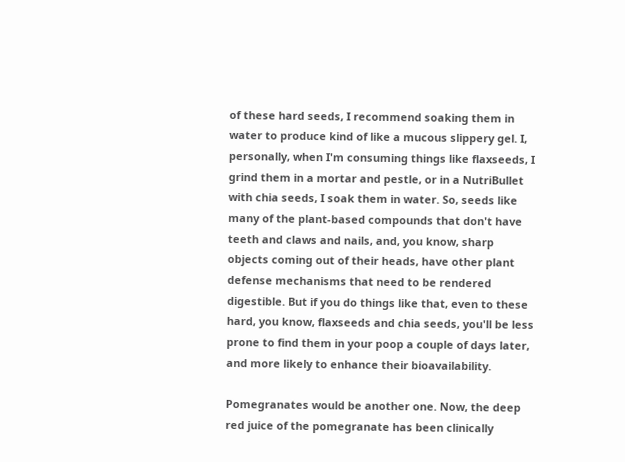of these hard seeds, I recommend soaking them in water to produce kind of like a mucous slippery gel. I, personally, when I'm consuming things like flaxseeds, I grind them in a mortar and pestle, or in a NutriBullet with chia seeds, I soak them in water. So, seeds like many of the plant-based compounds that don't have teeth and claws and nails, and, you know, sharp objects coming out of their heads, have other plant defense mechanisms that need to be rendered digestible. But if you do things like that, even to these hard, you know, flaxseeds and chia seeds, you'll be less prone to find them in your poop a couple of days later, and more likely to enhance their bioavailability.

Pomegranates would be another one. Now, the deep red juice of the pomegranate has been clinically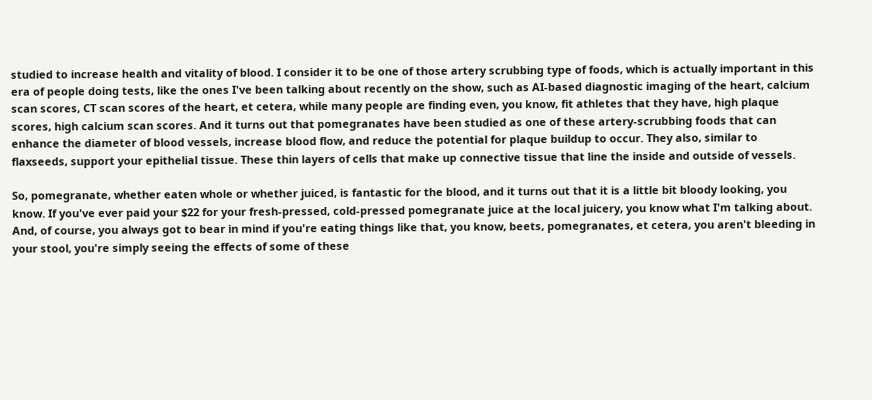studied to increase health and vitality of blood. I consider it to be one of those artery scrubbing type of foods, which is actually important in this era of people doing tests, like the ones I've been talking about recently on the show, such as AI-based diagnostic imaging of the heart, calcium scan scores, CT scan scores of the heart, et cetera, while many people are finding even, you know, fit athletes that they have, high plaque scores, high calcium scan scores. And it turns out that pomegranates have been studied as one of these artery-scrubbing foods that can enhance the diameter of blood vessels, increase blood flow, and reduce the potential for plaque buildup to occur. They also, similar to flaxseeds, support your epithelial tissue. These thin layers of cells that make up connective tissue that line the inside and outside of vessels.

So, pomegranate, whether eaten whole or whether juiced, is fantastic for the blood, and it turns out that it is a little bit bloody looking, you know. If you've ever paid your $22 for your fresh-pressed, cold-pressed pomegranate juice at the local juicery, you know what I'm talking about. And, of course, you always got to bear in mind if you're eating things like that, you know, beets, pomegranates, et cetera, you aren't bleeding in your stool, you're simply seeing the effects of some of these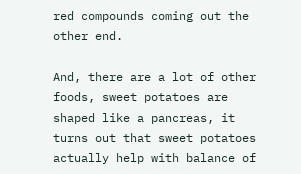red compounds coming out the other end.

And, there are a lot of other foods, sweet potatoes are shaped like a pancreas, it turns out that sweet potatoes actually help with balance of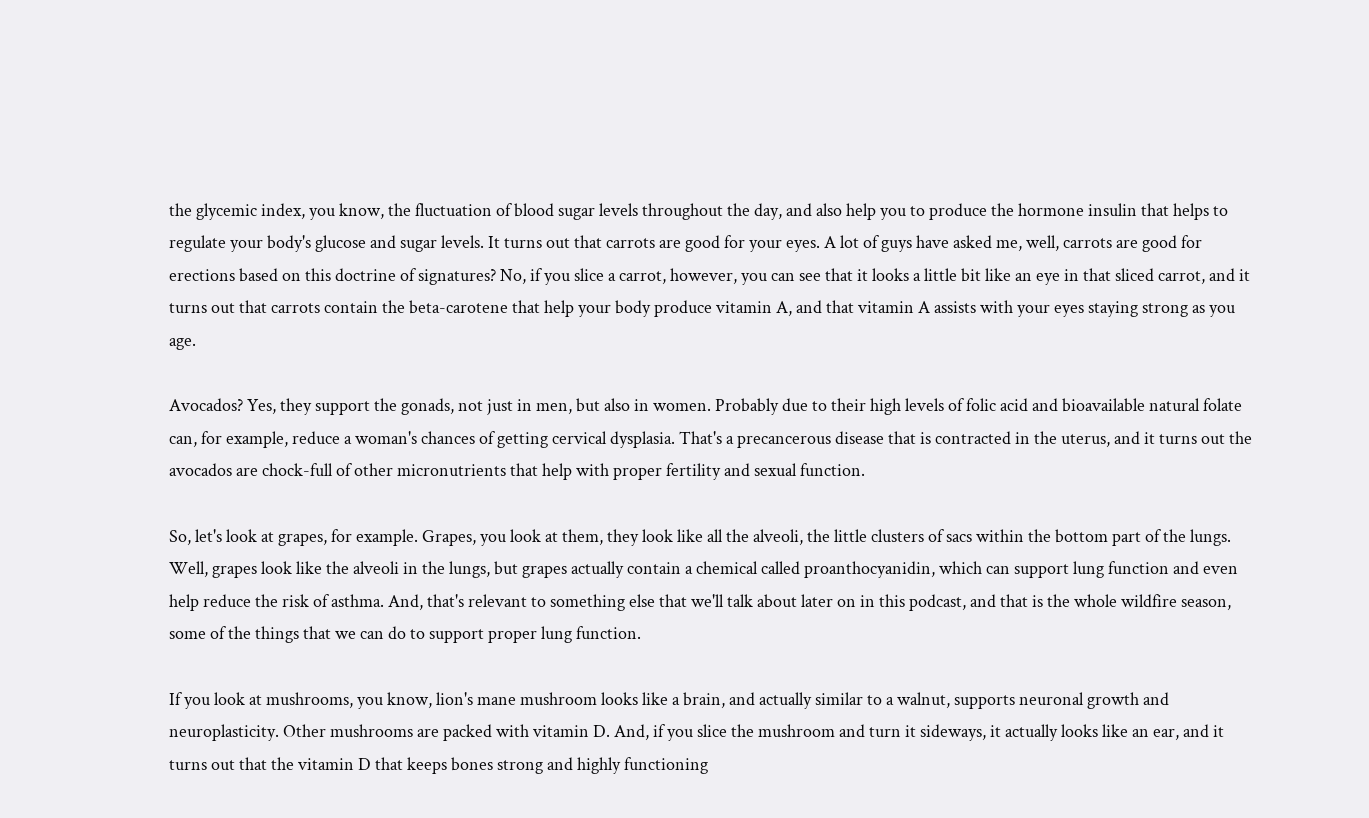the glycemic index, you know, the fluctuation of blood sugar levels throughout the day, and also help you to produce the hormone insulin that helps to regulate your body's glucose and sugar levels. It turns out that carrots are good for your eyes. A lot of guys have asked me, well, carrots are good for erections based on this doctrine of signatures? No, if you slice a carrot, however, you can see that it looks a little bit like an eye in that sliced carrot, and it turns out that carrots contain the beta-carotene that help your body produce vitamin A, and that vitamin A assists with your eyes staying strong as you age.

Avocados? Yes, they support the gonads, not just in men, but also in women. Probably due to their high levels of folic acid and bioavailable natural folate can, for example, reduce a woman's chances of getting cervical dysplasia. That's a precancerous disease that is contracted in the uterus, and it turns out the avocados are chock-full of other micronutrients that help with proper fertility and sexual function.

So, let's look at grapes, for example. Grapes, you look at them, they look like all the alveoli, the little clusters of sacs within the bottom part of the lungs. Well, grapes look like the alveoli in the lungs, but grapes actually contain a chemical called proanthocyanidin, which can support lung function and even help reduce the risk of asthma. And, that's relevant to something else that we'll talk about later on in this podcast, and that is the whole wildfire season, some of the things that we can do to support proper lung function.

If you look at mushrooms, you know, lion's mane mushroom looks like a brain, and actually similar to a walnut, supports neuronal growth and neuroplasticity. Other mushrooms are packed with vitamin D. And, if you slice the mushroom and turn it sideways, it actually looks like an ear, and it turns out that the vitamin D that keeps bones strong and highly functioning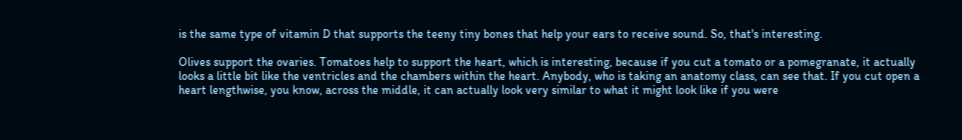is the same type of vitamin D that supports the teeny tiny bones that help your ears to receive sound. So, that's interesting.

Olives support the ovaries. Tomatoes help to support the heart, which is interesting, because if you cut a tomato or a pomegranate, it actually looks a little bit like the ventricles and the chambers within the heart. Anybody, who is taking an anatomy class, can see that. If you cut open a heart lengthwise, you know, across the middle, it can actually look very similar to what it might look like if you were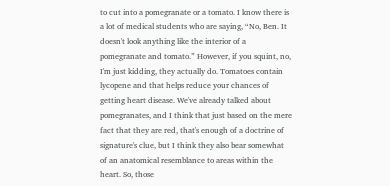to cut into a pomegranate or a tomato. I know there is a lot of medical students who are saying, “No, Ben. It doesn't look anything like the interior of a pomegranate and tomato.” However, if you squint, no, I'm just kidding, they actually do. Tomatoes contain lycopene and that helps reduce your chances of getting heart disease. We've already talked about pomegranates, and I think that just based on the mere fact that they are red, that's enough of a doctrine of signature's clue, but I think they also bear somewhat of an anatomical resemblance to areas within the heart. So, those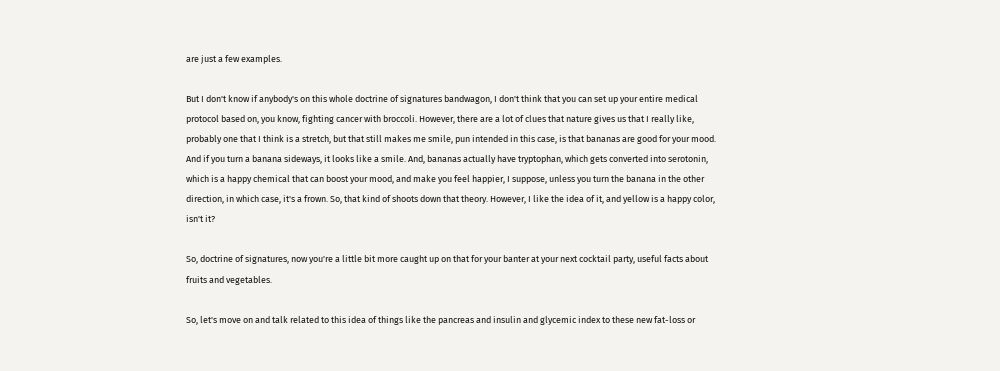are just a few examples.

But I don't know if anybody's on this whole doctrine of signatures bandwagon, I don't think that you can set up your entire medical protocol based on, you know, fighting cancer with broccoli. However, there are a lot of clues that nature gives us that I really like, probably one that I think is a stretch, but that still makes me smile, pun intended in this case, is that bananas are good for your mood. And if you turn a banana sideways, it looks like a smile. And, bananas actually have tryptophan, which gets converted into serotonin, which is a happy chemical that can boost your mood, and make you feel happier, I suppose, unless you turn the banana in the other direction, in which case, it's a frown. So, that kind of shoots down that theory. However, I like the idea of it, and yellow is a happy color, isn't it?

So, doctrine of signatures, now you're a little bit more caught up on that for your banter at your next cocktail party, useful facts about fruits and vegetables.

So, let's move on and talk related to this idea of things like the pancreas and insulin and glycemic index to these new fat-loss or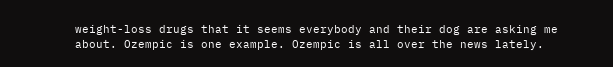weight-loss drugs that it seems everybody and their dog are asking me about. Ozempic is one example. Ozempic is all over the news lately.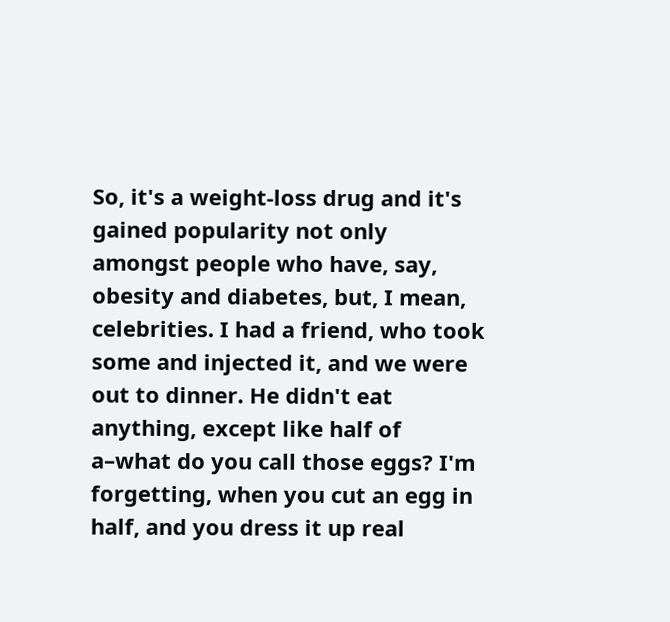So, it's a weight-loss drug and it's gained popularity not only amongst people who have, say, obesity and diabetes, but, I mean, celebrities. I had a friend, who took some and injected it, and we were out to dinner. He didn't eat anything, except like half of a–what do you call those eggs? I'm forgetting, when you cut an egg in half, and you dress it up real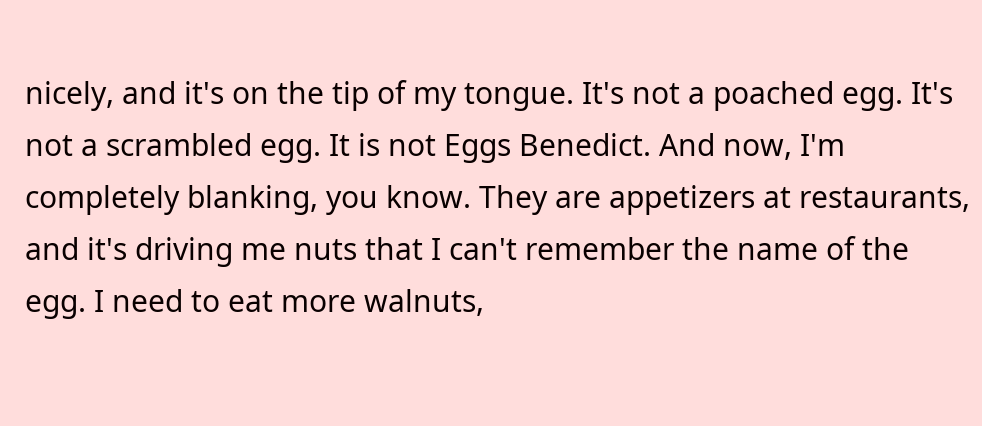nicely, and it's on the tip of my tongue. It's not a poached egg. It's not a scrambled egg. It is not Eggs Benedict. And now, I'm completely blanking, you know. They are appetizers at restaurants, and it's driving me nuts that I can't remember the name of the egg. I need to eat more walnuts,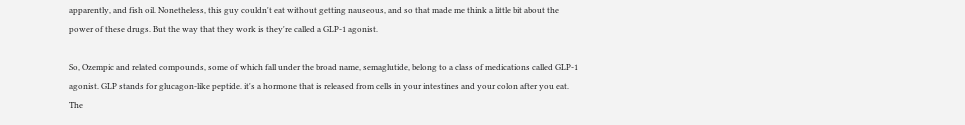apparently, and fish oil. Nonetheless, this guy couldn't eat without getting nauseous, and so that made me think a little bit about the power of these drugs. But the way that they work is they're called a GLP-1 agonist.

So, Ozempic and related compounds, some of which fall under the broad name, semaglutide, belong to a class of medications called GLP-1 agonist. GLP stands for glucagon-like peptide. it's a hormone that is released from cells in your intestines and your colon after you eat. The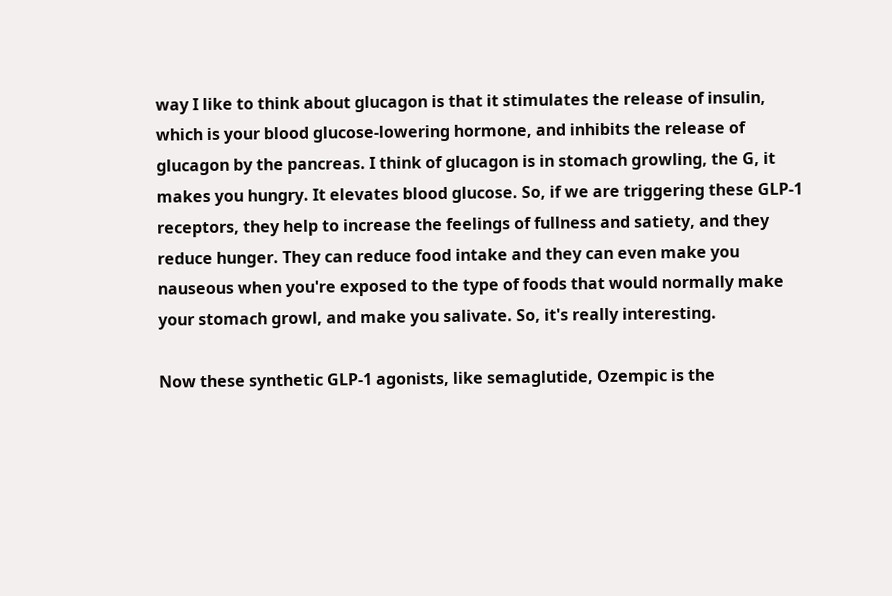way I like to think about glucagon is that it stimulates the release of insulin, which is your blood glucose-lowering hormone, and inhibits the release of glucagon by the pancreas. I think of glucagon is in stomach growling, the G, it makes you hungry. It elevates blood glucose. So, if we are triggering these GLP-1 receptors, they help to increase the feelings of fullness and satiety, and they reduce hunger. They can reduce food intake and they can even make you nauseous when you're exposed to the type of foods that would normally make your stomach growl, and make you salivate. So, it's really interesting.

Now these synthetic GLP-1 agonists, like semaglutide, Ozempic is the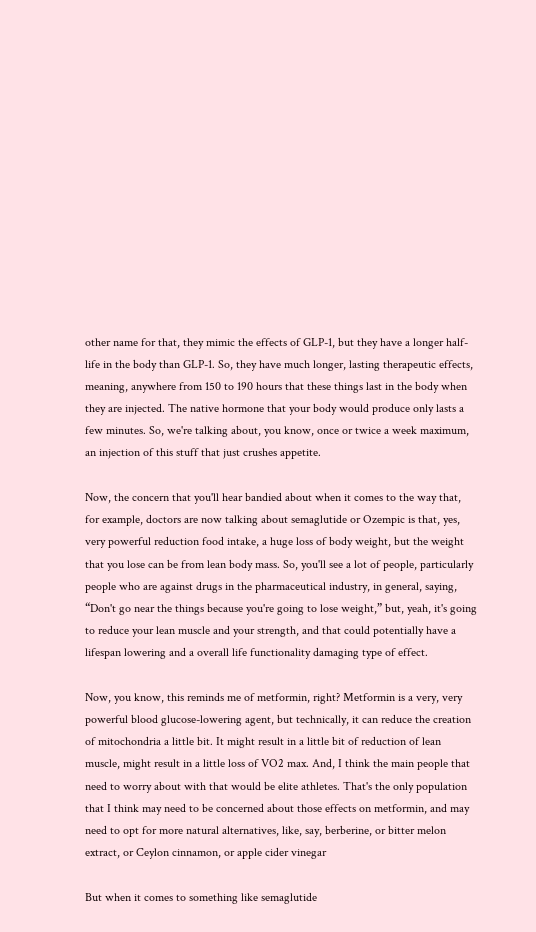other name for that, they mimic the effects of GLP-1, but they have a longer half-life in the body than GLP-1. So, they have much longer, lasting therapeutic effects, meaning, anywhere from 150 to 190 hours that these things last in the body when they are injected. The native hormone that your body would produce only lasts a few minutes. So, we're talking about, you know, once or twice a week maximum, an injection of this stuff that just crushes appetite.

Now, the concern that you'll hear bandied about when it comes to the way that, for example, doctors are now talking about semaglutide or Ozempic is that, yes, very powerful reduction food intake, a huge loss of body weight, but the weight that you lose can be from lean body mass. So, you'll see a lot of people, particularly people who are against drugs in the pharmaceutical industry, in general, saying, “Don't go near the things because you're going to lose weight,” but, yeah, it's going to reduce your lean muscle and your strength, and that could potentially have a lifespan lowering and a overall life functionality damaging type of effect.

Now, you know, this reminds me of metformin, right? Metformin is a very, very powerful blood glucose-lowering agent, but technically, it can reduce the creation of mitochondria a little bit. It might result in a little bit of reduction of lean muscle, might result in a little loss of VO2 max. And, I think the main people that need to worry about with that would be elite athletes. That's the only population that I think may need to be concerned about those effects on metformin, and may need to opt for more natural alternatives, like, say, berberine, or bitter melon extract, or Ceylon cinnamon, or apple cider vinegar

But when it comes to something like semaglutide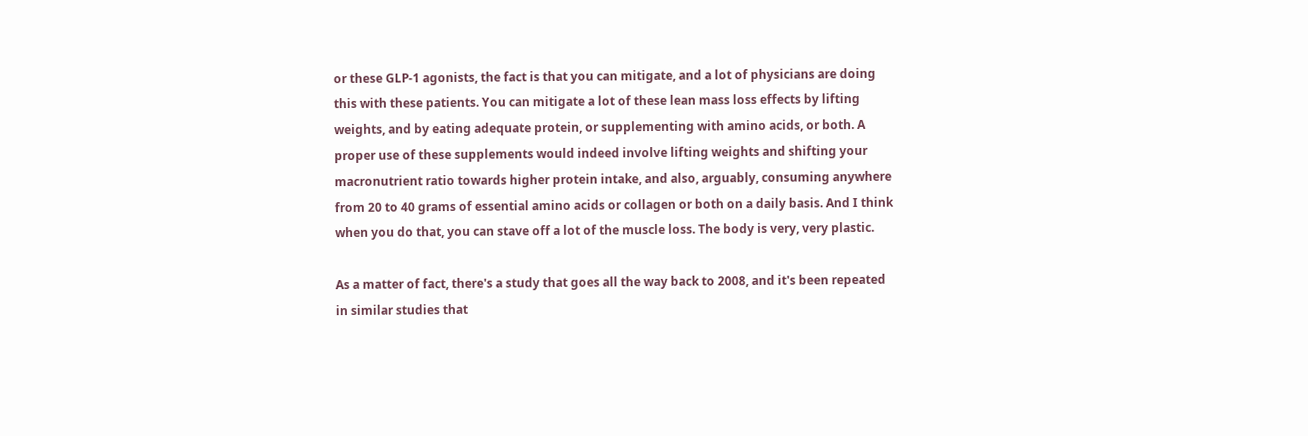or these GLP-1 agonists, the fact is that you can mitigate, and a lot of physicians are doing this with these patients. You can mitigate a lot of these lean mass loss effects by lifting weights, and by eating adequate protein, or supplementing with amino acids, or both. A proper use of these supplements would indeed involve lifting weights and shifting your macronutrient ratio towards higher protein intake, and also, arguably, consuming anywhere from 20 to 40 grams of essential amino acids or collagen or both on a daily basis. And I think when you do that, you can stave off a lot of the muscle loss. The body is very, very plastic.

As a matter of fact, there's a study that goes all the way back to 2008, and it's been repeated in similar studies that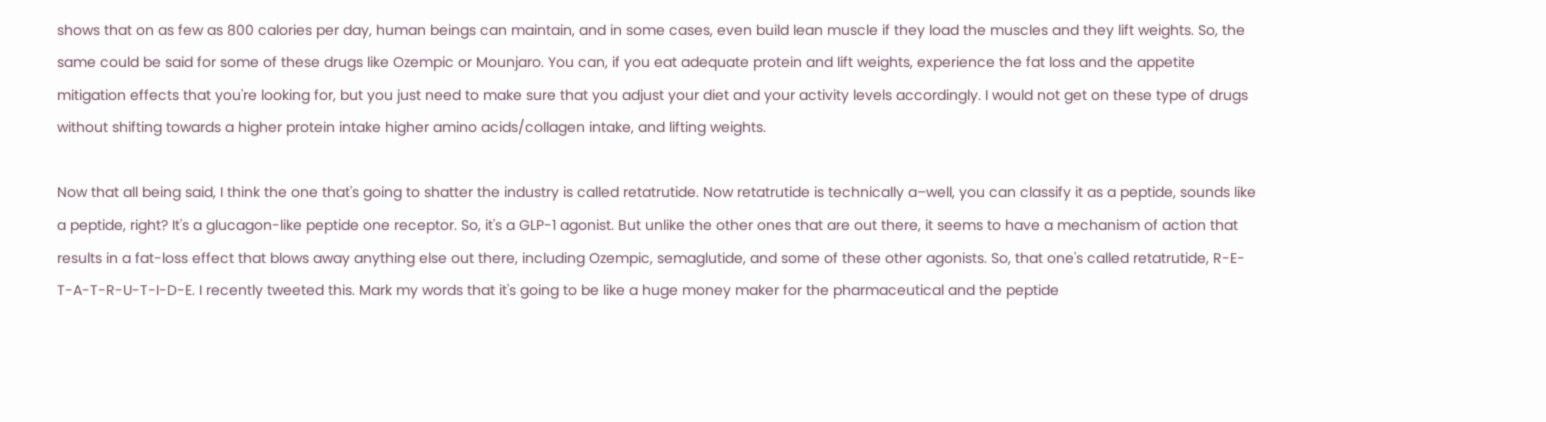shows that on as few as 800 calories per day, human beings can maintain, and in some cases, even build lean muscle if they load the muscles and they lift weights. So, the same could be said for some of these drugs like Ozempic or Mounjaro. You can, if you eat adequate protein and lift weights, experience the fat loss and the appetite mitigation effects that you're looking for, but you just need to make sure that you adjust your diet and your activity levels accordingly. I would not get on these type of drugs without shifting towards a higher protein intake higher amino acids/collagen intake, and lifting weights.

Now that all being said, I think the one that's going to shatter the industry is called retatrutide. Now retatrutide is technically a–well, you can classify it as a peptide, sounds like a peptide, right? It's a glucagon-like peptide one receptor. So, it's a GLP-1 agonist. But unlike the other ones that are out there, it seems to have a mechanism of action that results in a fat-loss effect that blows away anything else out there, including Ozempic, semaglutide, and some of these other agonists. So, that one's called retatrutide, R-E-T-A-T-R-U-T-I-D-E. I recently tweeted this. Mark my words that it's going to be like a huge money maker for the pharmaceutical and the peptide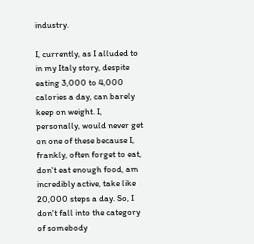industry.

I, currently, as I alluded to in my Italy story, despite eating 3,000 to 4,000 calories a day, can barely keep on weight. I, personally, would never get on one of these because I, frankly, often forget to eat, don't eat enough food, am incredibly active, take like 20,000 steps a day. So, I don't fall into the category of somebody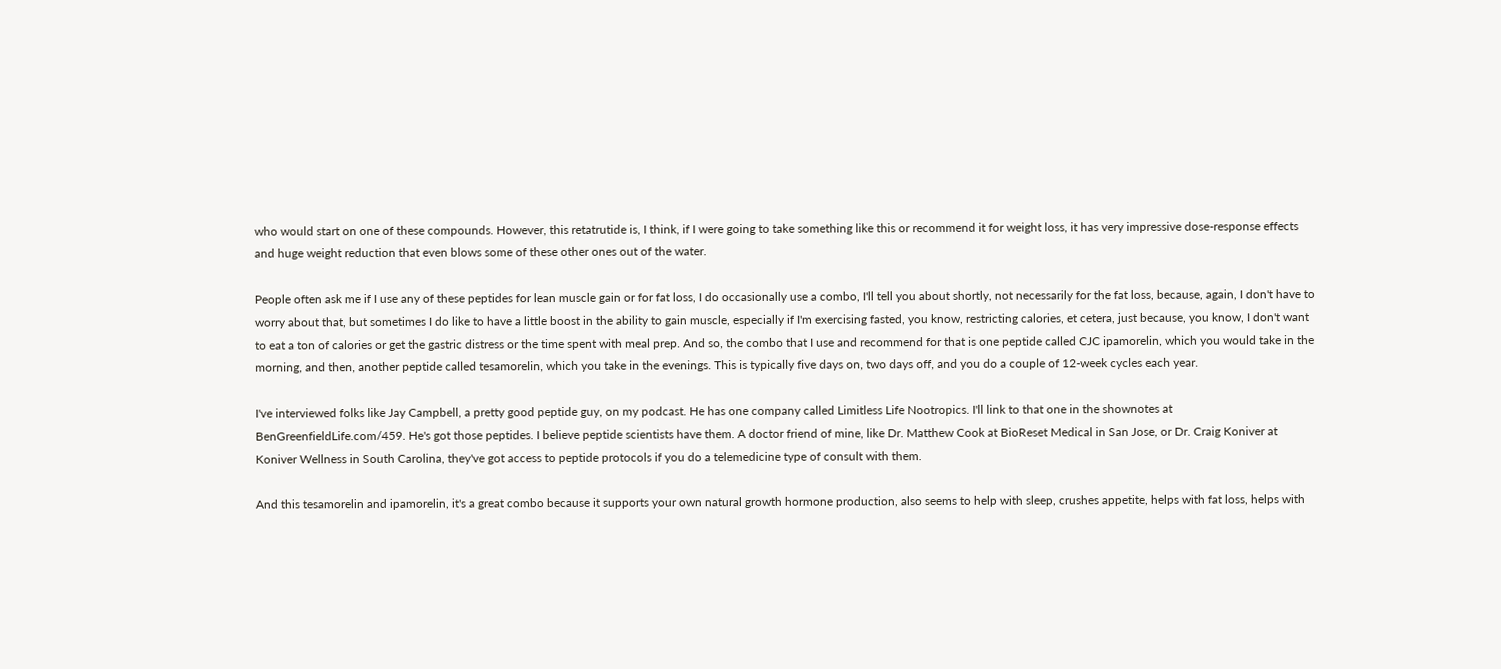who would start on one of these compounds. However, this retatrutide is, I think, if I were going to take something like this or recommend it for weight loss, it has very impressive dose-response effects and huge weight reduction that even blows some of these other ones out of the water.

People often ask me if I use any of these peptides for lean muscle gain or for fat loss, I do occasionally use a combo, I'll tell you about shortly, not necessarily for the fat loss, because, again, I don't have to worry about that, but sometimes I do like to have a little boost in the ability to gain muscle, especially if I'm exercising fasted, you know, restricting calories, et cetera, just because, you know, I don't want to eat a ton of calories or get the gastric distress or the time spent with meal prep. And so, the combo that I use and recommend for that is one peptide called CJC ipamorelin, which you would take in the morning, and then, another peptide called tesamorelin, which you take in the evenings. This is typically five days on, two days off, and you do a couple of 12-week cycles each year.

I've interviewed folks like Jay Campbell, a pretty good peptide guy, on my podcast. He has one company called Limitless Life Nootropics. I'll link to that one in the shownotes at BenGreenfieldLife.com/459. He's got those peptides. I believe peptide scientists have them. A doctor friend of mine, like Dr. Matthew Cook at BioReset Medical in San Jose, or Dr. Craig Koniver at Koniver Wellness in South Carolina, they've got access to peptide protocols if you do a telemedicine type of consult with them.

And this tesamorelin and ipamorelin, it's a great combo because it supports your own natural growth hormone production, also seems to help with sleep, crushes appetite, helps with fat loss, helps with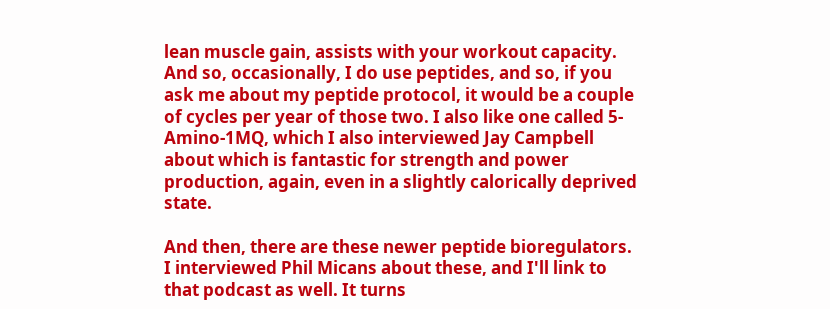lean muscle gain, assists with your workout capacity. And so, occasionally, I do use peptides, and so, if you ask me about my peptide protocol, it would be a couple of cycles per year of those two. I also like one called 5-Amino-1MQ, which I also interviewed Jay Campbell about which is fantastic for strength and power production, again, even in a slightly calorically deprived state.

And then, there are these newer peptide bioregulators. I interviewed Phil Micans about these, and I'll link to that podcast as well. It turns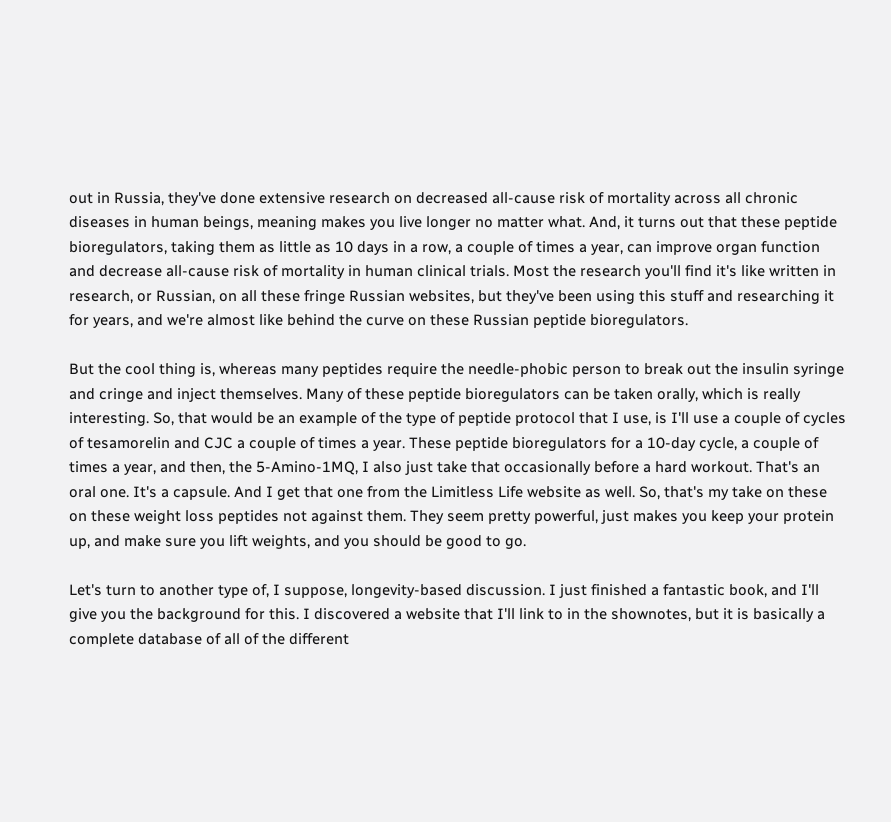out in Russia, they've done extensive research on decreased all-cause risk of mortality across all chronic diseases in human beings, meaning makes you live longer no matter what. And, it turns out that these peptide bioregulators, taking them as little as 10 days in a row, a couple of times a year, can improve organ function and decrease all-cause risk of mortality in human clinical trials. Most the research you'll find it's like written in research, or Russian, on all these fringe Russian websites, but they've been using this stuff and researching it for years, and we're almost like behind the curve on these Russian peptide bioregulators.

But the cool thing is, whereas many peptides require the needle-phobic person to break out the insulin syringe and cringe and inject themselves. Many of these peptide bioregulators can be taken orally, which is really interesting. So, that would be an example of the type of peptide protocol that I use, is I'll use a couple of cycles of tesamorelin and CJC a couple of times a year. These peptide bioregulators for a 10-day cycle, a couple of times a year, and then, the 5-Amino-1MQ, I also just take that occasionally before a hard workout. That's an oral one. It's a capsule. And I get that one from the Limitless Life website as well. So, that's my take on these on these weight loss peptides not against them. They seem pretty powerful, just makes you keep your protein up, and make sure you lift weights, and you should be good to go.

Let's turn to another type of, I suppose, longevity-based discussion. I just finished a fantastic book, and I'll give you the background for this. I discovered a website that I'll link to in the shownotes, but it is basically a complete database of all of the different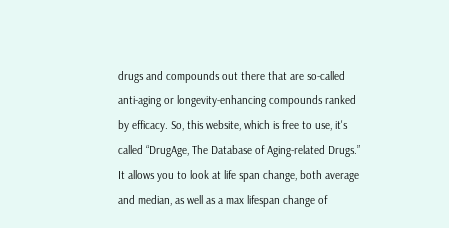drugs and compounds out there that are so-called anti-aging or longevity-enhancing compounds ranked by efficacy. So, this website, which is free to use, it's called “DrugAge, The Database of Aging-related Drugs.” It allows you to look at life span change, both average and median, as well as a max lifespan change of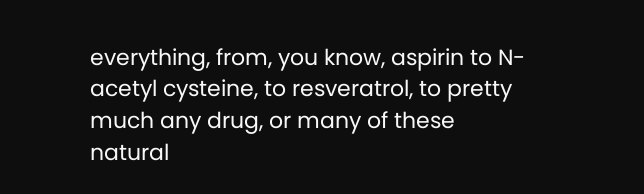everything, from, you know, aspirin to N-acetyl cysteine, to resveratrol, to pretty much any drug, or many of these natural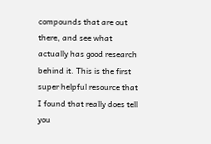compounds that are out there, and see what actually has good research behind it. This is the first super helpful resource that I found that really does tell you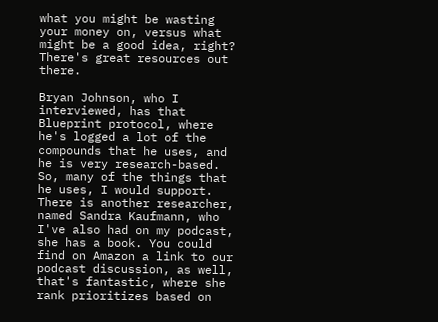what you might be wasting your money on, versus what might be a good idea, right? There's great resources out there.

Bryan Johnson, who I interviewed, has that Blueprint protocol, where he's logged a lot of the compounds that he uses, and he is very research-based. So, many of the things that he uses, I would support. There is another researcher, named Sandra Kaufmann, who I've also had on my podcast, she has a book. You could find on Amazon a link to our podcast discussion, as well, that's fantastic, where she rank prioritizes based on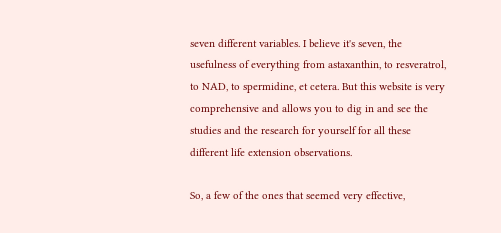seven different variables. I believe it's seven, the usefulness of everything from astaxanthin, to resveratrol, to NAD, to spermidine, et cetera. But this website is very comprehensive and allows you to dig in and see the studies and the research for yourself for all these different life extension observations.

So, a few of the ones that seemed very effective,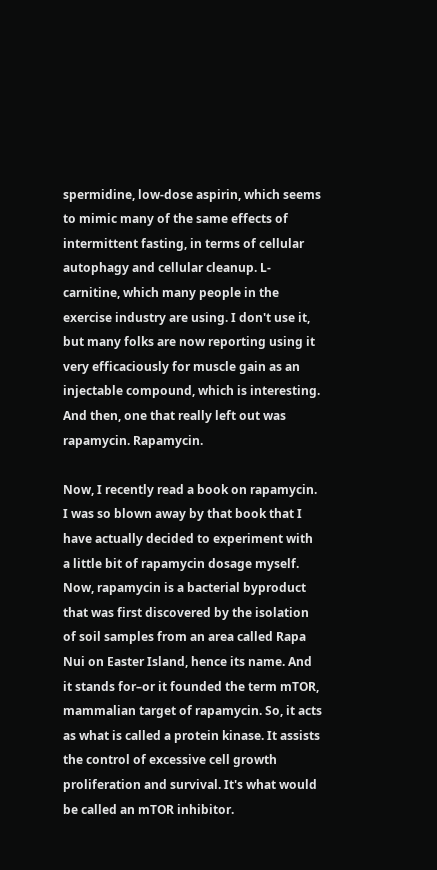spermidine, low-dose aspirin, which seems to mimic many of the same effects of intermittent fasting, in terms of cellular autophagy and cellular cleanup. L-carnitine, which many people in the exercise industry are using. I don't use it, but many folks are now reporting using it very efficaciously for muscle gain as an injectable compound, which is interesting. And then, one that really left out was rapamycin. Rapamycin.

Now, I recently read a book on rapamycin. I was so blown away by that book that I have actually decided to experiment with a little bit of rapamycin dosage myself. Now, rapamycin is a bacterial byproduct that was first discovered by the isolation of soil samples from an area called Rapa Nui on Easter Island, hence its name. And it stands for–or it founded the term mTOR, mammalian target of rapamycin. So, it acts as what is called a protein kinase. It assists the control of excessive cell growth proliferation and survival. It's what would be called an mTOR inhibitor.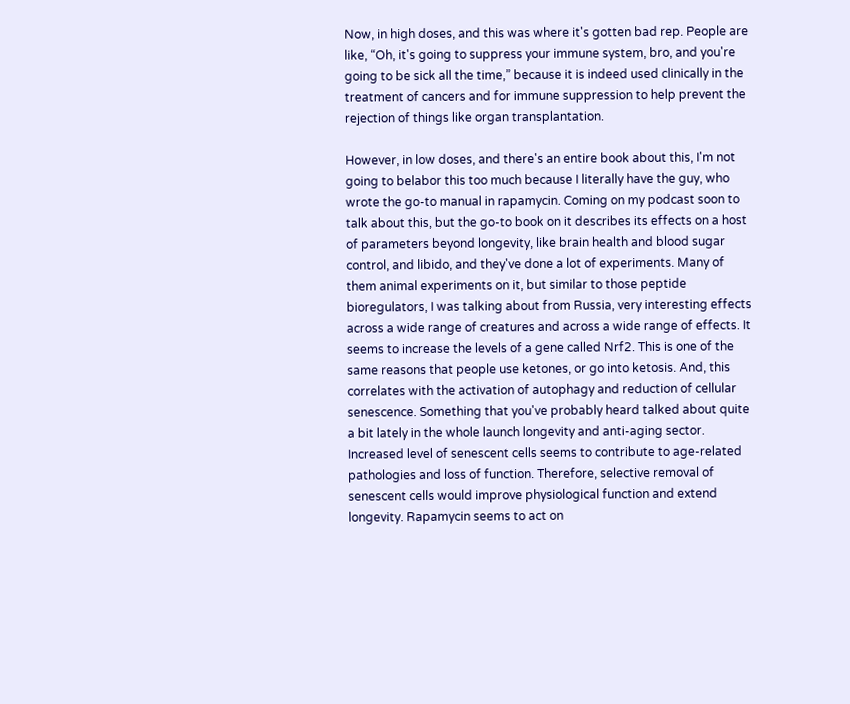Now, in high doses, and this was where it's gotten bad rep. People are like, “Oh, it's going to suppress your immune system, bro, and you're going to be sick all the time,” because it is indeed used clinically in the treatment of cancers and for immune suppression to help prevent the rejection of things like organ transplantation.

However, in low doses, and there's an entire book about this, I'm not going to belabor this too much because I literally have the guy, who wrote the go-to manual in rapamycin. Coming on my podcast soon to talk about this, but the go-to book on it describes its effects on a host of parameters beyond longevity, like brain health and blood sugar control, and libido, and they've done a lot of experiments. Many of them animal experiments on it, but similar to those peptide bioregulators, I was talking about from Russia, very interesting effects across a wide range of creatures and across a wide range of effects. It seems to increase the levels of a gene called Nrf2. This is one of the same reasons that people use ketones, or go into ketosis. And, this correlates with the activation of autophagy and reduction of cellular senescence. Something that you've probably heard talked about quite a bit lately in the whole launch longevity and anti-aging sector. Increased level of senescent cells seems to contribute to age-related pathologies and loss of function. Therefore, selective removal of senescent cells would improve physiological function and extend longevity. Rapamycin seems to act on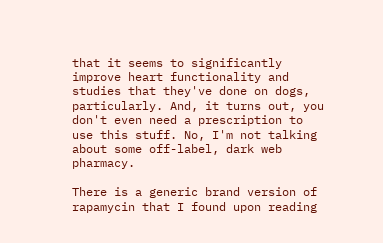that it seems to significantly improve heart functionality and studies that they've done on dogs, particularly. And, it turns out, you don't even need a prescription to use this stuff. No, I'm not talking about some off-label, dark web pharmacy.

There is a generic brand version of rapamycin that I found upon reading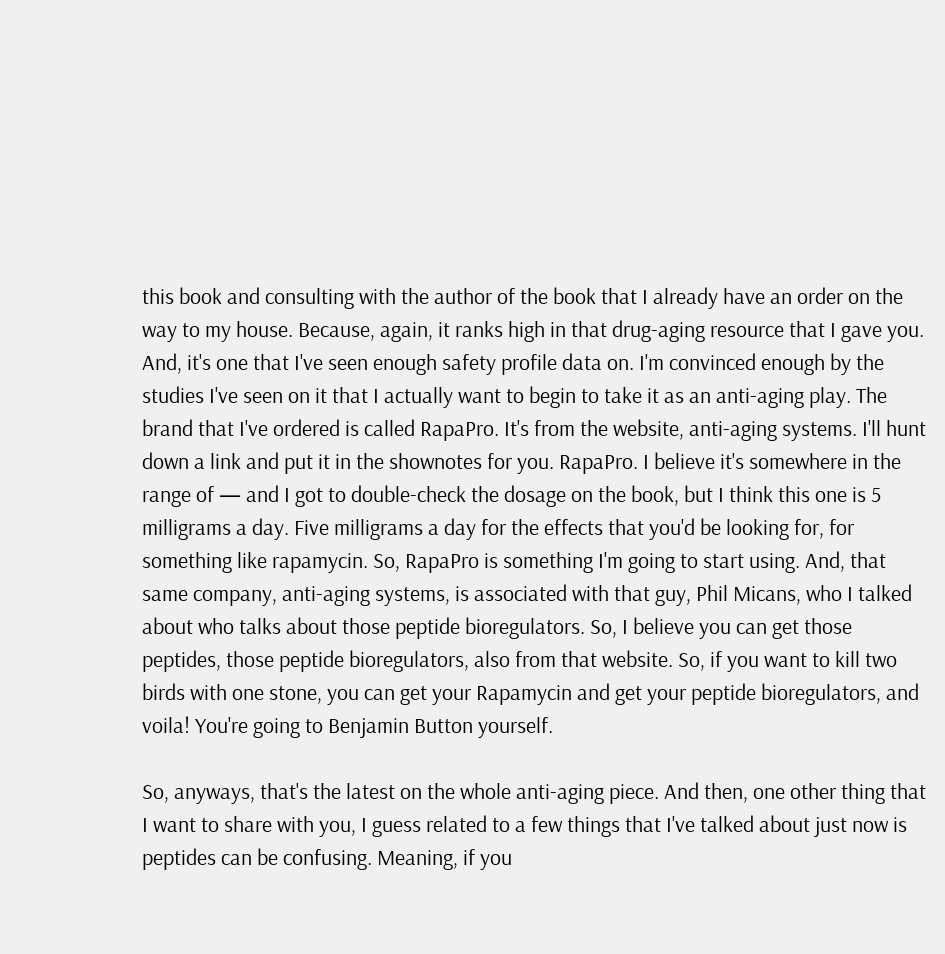this book and consulting with the author of the book that I already have an order on the way to my house. Because, again, it ranks high in that drug-aging resource that I gave you. And, it's one that I've seen enough safety profile data on. I'm convinced enough by the studies I've seen on it that I actually want to begin to take it as an anti-aging play. The brand that I've ordered is called RapaPro. It's from the website, anti-aging systems. I'll hunt down a link and put it in the shownotes for you. RapaPro. I believe it's somewhere in the range of — and I got to double-check the dosage on the book, but I think this one is 5 milligrams a day. Five milligrams a day for the effects that you'd be looking for, for something like rapamycin. So, RapaPro is something I'm going to start using. And, that same company, anti-aging systems, is associated with that guy, Phil Micans, who I talked about who talks about those peptide bioregulators. So, I believe you can get those peptides, those peptide bioregulators, also from that website. So, if you want to kill two birds with one stone, you can get your Rapamycin and get your peptide bioregulators, and voila! You're going to Benjamin Button yourself.

So, anyways, that's the latest on the whole anti-aging piece. And then, one other thing that I want to share with you, I guess related to a few things that I've talked about just now is peptides can be confusing. Meaning, if you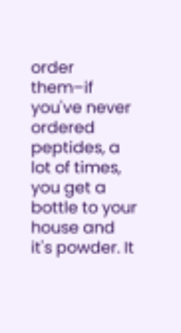order them–if you've never ordered peptides, a lot of times, you get a bottle to your house and it's powder. It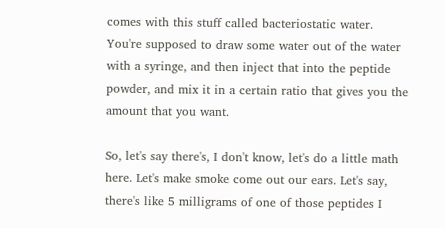comes with this stuff called bacteriostatic water. You're supposed to draw some water out of the water with a syringe, and then inject that into the peptide powder, and mix it in a certain ratio that gives you the amount that you want.

So, let's say there's, I don't know, let's do a little math here. Let's make smoke come out our ears. Let's say, there's like 5 milligrams of one of those peptides I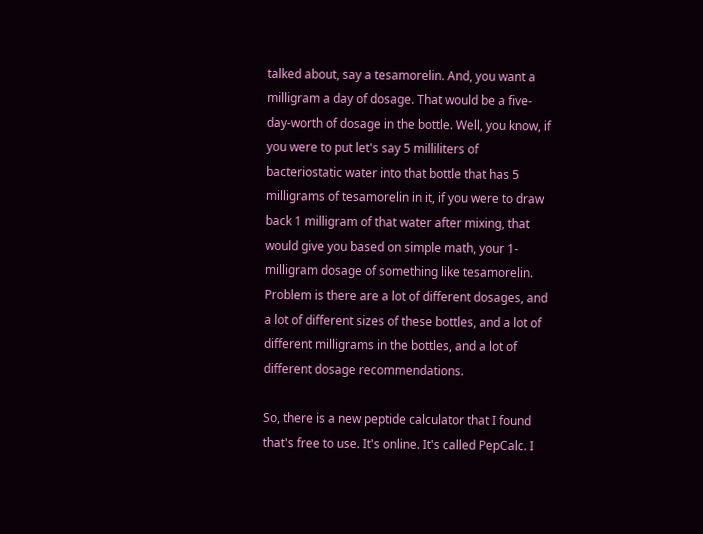talked about, say a tesamorelin. And, you want a milligram a day of dosage. That would be a five-day-worth of dosage in the bottle. Well, you know, if you were to put let's say 5 milliliters of bacteriostatic water into that bottle that has 5 milligrams of tesamorelin in it, if you were to draw back 1 milligram of that water after mixing, that would give you based on simple math, your 1-milligram dosage of something like tesamorelin. Problem is there are a lot of different dosages, and a lot of different sizes of these bottles, and a lot of different milligrams in the bottles, and a lot of different dosage recommendations.

So, there is a new peptide calculator that I found that's free to use. It's online. It's called PepCalc. I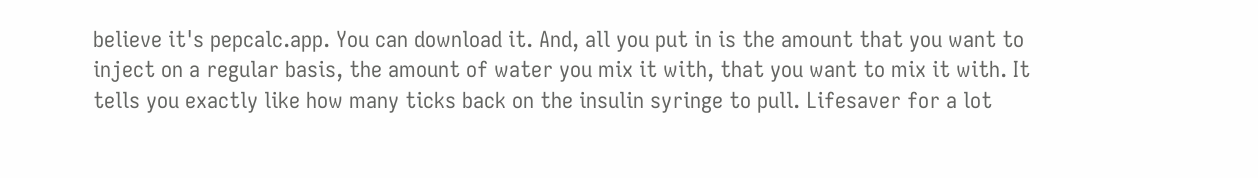believe it's pepcalc.app. You can download it. And, all you put in is the amount that you want to inject on a regular basis, the amount of water you mix it with, that you want to mix it with. It tells you exactly like how many ticks back on the insulin syringe to pull. Lifesaver for a lot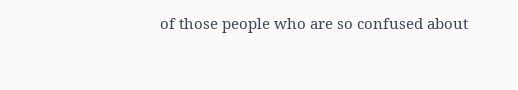of those people who are so confused about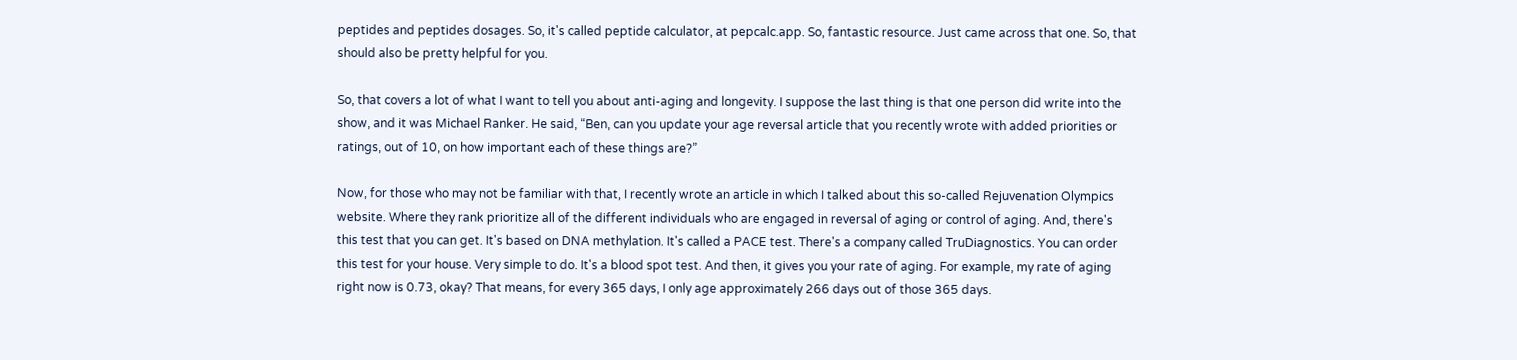peptides and peptides dosages. So, it's called peptide calculator, at pepcalc.app. So, fantastic resource. Just came across that one. So, that should also be pretty helpful for you.

So, that covers a lot of what I want to tell you about anti-aging and longevity. I suppose the last thing is that one person did write into the show, and it was Michael Ranker. He said, “Ben, can you update your age reversal article that you recently wrote with added priorities or ratings, out of 10, on how important each of these things are?”

Now, for those who may not be familiar with that, I recently wrote an article in which I talked about this so-called Rejuvenation Olympics website. Where they rank prioritize all of the different individuals who are engaged in reversal of aging or control of aging. And, there's this test that you can get. It's based on DNA methylation. It's called a PACE test. There's a company called TruDiagnostics. You can order this test for your house. Very simple to do. It's a blood spot test. And then, it gives you your rate of aging. For example, my rate of aging right now is 0.73, okay? That means, for every 365 days, I only age approximately 266 days out of those 365 days.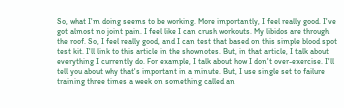So, what I'm doing seems to be working. More importantly, I feel really good. I've got almost no joint pain. I feel like I can crush workouts. My libidos are through the roof. So, I feel really good, and I can test that based on this simple blood spot test kit. I'll link to this article in the shownotes. But, in that article, I talk about everything I currently do. For example, I talk about how I don't over-exercise. I'll tell you about why that's important in a minute. But, I use single set to failure training three times a week on something called an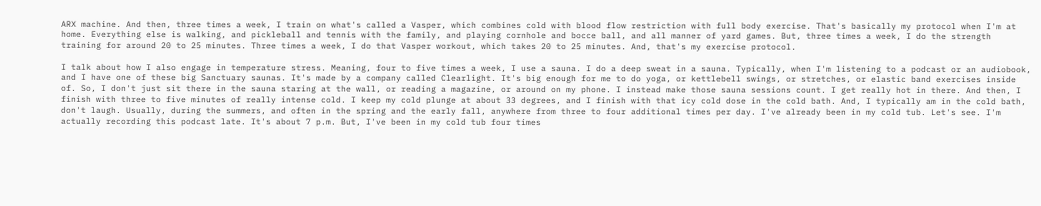ARX machine. And then, three times a week, I train on what's called a Vasper, which combines cold with blood flow restriction with full body exercise. That's basically my protocol when I'm at home. Everything else is walking, and pickleball and tennis with the family, and playing cornhole and bocce ball, and all manner of yard games. But, three times a week, I do the strength training for around 20 to 25 minutes. Three times a week, I do that Vasper workout, which takes 20 to 25 minutes. And, that's my exercise protocol.

I talk about how I also engage in temperature stress. Meaning, four to five times a week, I use a sauna. I do a deep sweat in a sauna. Typically, when I'm listening to a podcast or an audiobook, and I have one of these big Sanctuary saunas. It's made by a company called Clearlight. It's big enough for me to do yoga, or kettlebell swings, or stretches, or elastic band exercises inside of. So, I don't just sit there in the sauna staring at the wall, or reading a magazine, or around on my phone. I instead make those sauna sessions count. I get really hot in there. And then, I finish with three to five minutes of really intense cold. I keep my cold plunge at about 33 degrees, and I finish with that icy cold dose in the cold bath. And, I typically am in the cold bath, don't laugh. Usually, during the summers, and often in the spring and the early fall, anywhere from three to four additional times per day. I've already been in my cold tub. Let's see. I'm actually recording this podcast late. It's about 7 p.m. But, I've been in my cold tub four times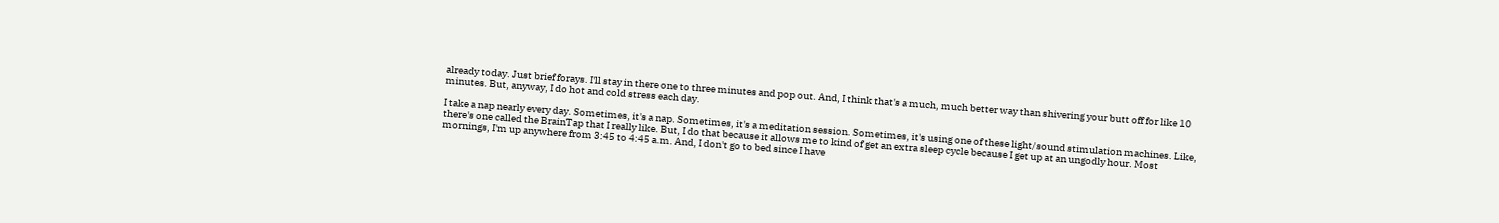already today. Just brief forays. I'll stay in there one to three minutes and pop out. And, I think that's a much, much better way than shivering your butt off for like 10 minutes. But, anyway, I do hot and cold stress each day.

I take a nap nearly every day. Sometimes, it's a nap. Sometimes, it's a meditation session. Sometimes, it's using one of these light/sound stimulation machines. Like, there's one called the BrainTap that I really like. But, I do that because it allows me to kind of get an extra sleep cycle because I get up at an ungodly hour. Most mornings, I'm up anywhere from 3:45 to 4:45 a.m. And, I don't go to bed since I have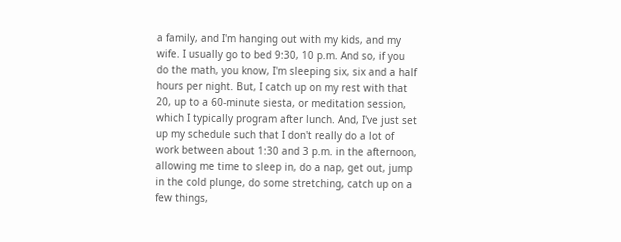a family, and I'm hanging out with my kids, and my wife. I usually go to bed 9:30, 10 p.m. And so, if you do the math, you know, I'm sleeping six, six and a half hours per night. But, I catch up on my rest with that 20, up to a 60-minute siesta, or meditation session, which I typically program after lunch. And, I've just set up my schedule such that I don't really do a lot of work between about 1:30 and 3 p.m. in the afternoon, allowing me time to sleep in, do a nap, get out, jump in the cold plunge, do some stretching, catch up on a few things,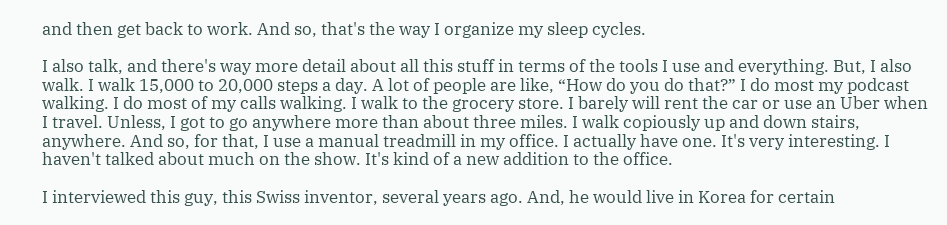and then get back to work. And so, that's the way I organize my sleep cycles.

I also talk, and there's way more detail about all this stuff in terms of the tools I use and everything. But, I also walk. I walk 15,000 to 20,000 steps a day. A lot of people are like, “How do you do that?” I do most my podcast walking. I do most of my calls walking. I walk to the grocery store. I barely will rent the car or use an Uber when I travel. Unless, I got to go anywhere more than about three miles. I walk copiously up and down stairs, anywhere. And so, for that, I use a manual treadmill in my office. I actually have one. It's very interesting. I haven't talked about much on the show. It's kind of a new addition to the office.

I interviewed this guy, this Swiss inventor, several years ago. And, he would live in Korea for certain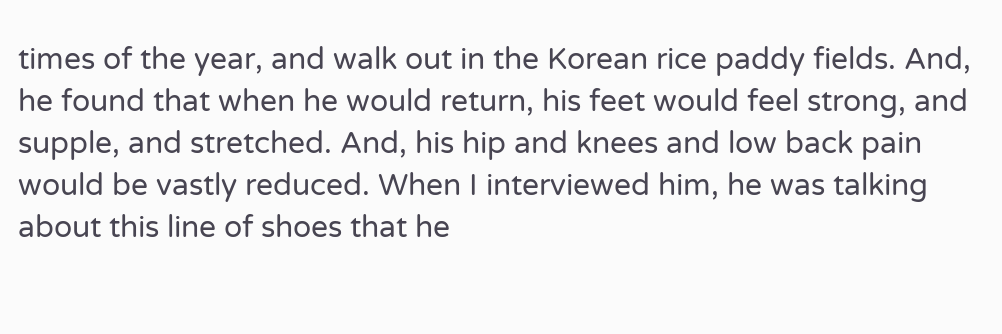times of the year, and walk out in the Korean rice paddy fields. And, he found that when he would return, his feet would feel strong, and supple, and stretched. And, his hip and knees and low back pain would be vastly reduced. When I interviewed him, he was talking about this line of shoes that he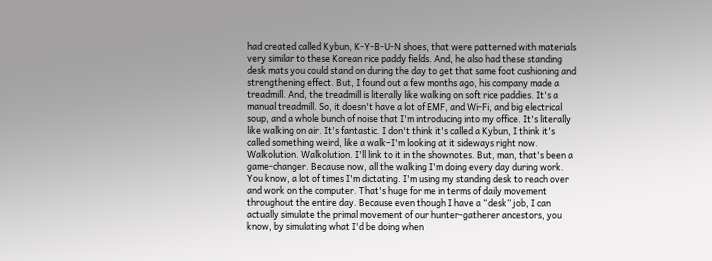had created called Kybun, K-Y-B-U-N shoes, that were patterned with materials very similar to these Korean rice paddy fields. And, he also had these standing desk mats you could stand on during the day to get that same foot cushioning and strengthening effect. But, I found out a few months ago, his company made a treadmill. And, the treadmill is literally like walking on soft rice paddies. It's a manual treadmill. So, it doesn't have a lot of EMF, and Wi-Fi, and big electrical soup, and a whole bunch of noise that I'm introducing into my office. It's literally like walking on air. It's fantastic. I don't think it's called a Kybun, I think it's called something weird, like a walk–I'm looking at it sideways right now. Walkolution. Walkolution. I'll link to it in the shownotes. But, man, that's been a game-changer. Because now, all the walking I'm doing every day during work. You know, a lot of times I'm dictating. I'm using my standing desk to reach over and work on the computer. That's huge for me in terms of daily movement throughout the entire day. Because even though I have a “desk” job, I can actually simulate the primal movement of our hunter-gatherer ancestors, you know, by simulating what I'd be doing when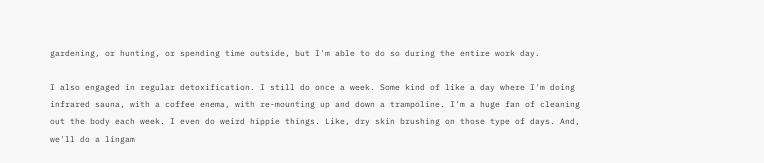gardening, or hunting, or spending time outside, but I'm able to do so during the entire work day.

I also engaged in regular detoxification. I still do once a week. Some kind of like a day where I'm doing infrared sauna, with a coffee enema, with re-mounting up and down a trampoline. I'm a huge fan of cleaning out the body each week. I even do weird hippie things. Like, dry skin brushing on those type of days. And, we'll do a lingam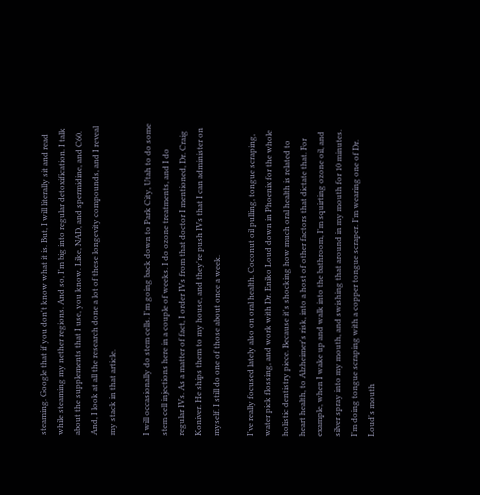steaming. Google that if you don't know what it is. But, I will literally sit and read while steaming my nether regions. And so, I'm big into regular detoxification. I talk about the supplements that I use, you know. Like, NAD, and spermidine, and C60. And, I look at all the research done a lot of these longevity compounds, and I reveal my stack in that article.

I will occasionally do stem cells. I'm going back down to Park City, Utah to do some stem cell injections here in a couple of weeks. I do ozone treatments, and I do regular IVs. As a matter of fact, I order IVs from that doctor I mentioned, Dr. Craig Koniver. He ships them to my house, and they're push IVs that I can administer on myself. I still do one of those about once a week.

I've really focused lately also on oral health. Coconut oil pulling, tongue scraping, water pick flossing, and work with Dr. Eniko Loud down in Phoenix for the whole holistic dentistry piece. Because it's shocking how much oral health is related to heart health, to Alzheimer's risk, into a host of other factors that dictate that. For example, when I wake up and walk into the bathroom, I'm squirting ozone oil, and silver spray into my mouth, and swishing that around in my mouth for 10 minutes. I'm doing tongue scraping with a copper tongue scraper. I'm wearing one of Dr. Loud's mouth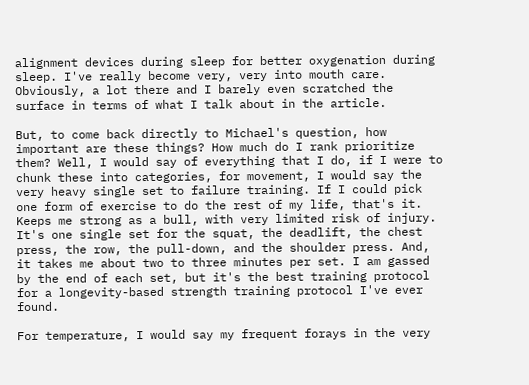alignment devices during sleep for better oxygenation during sleep. I've really become very, very into mouth care. Obviously, a lot there and I barely even scratched the surface in terms of what I talk about in the article.

But, to come back directly to Michael's question, how important are these things? How much do I rank prioritize them? Well, I would say of everything that I do, if I were to chunk these into categories, for movement, I would say the very heavy single set to failure training. If I could pick one form of exercise to do the rest of my life, that's it. Keeps me strong as a bull, with very limited risk of injury. It's one single set for the squat, the deadlift, the chest press, the row, the pull-down, and the shoulder press. And, it takes me about two to three minutes per set. I am gassed by the end of each set, but it's the best training protocol for a longevity-based strength training protocol I've ever found.

For temperature, I would say my frequent forays in the very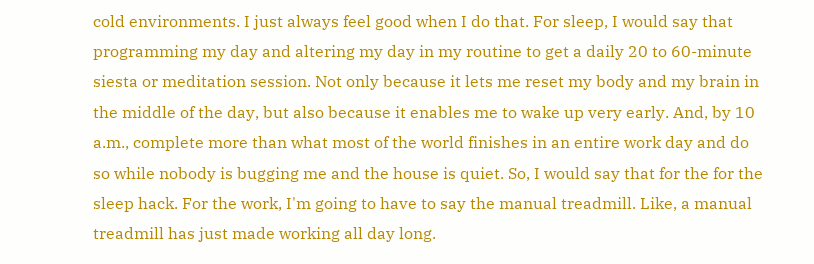cold environments. I just always feel good when I do that. For sleep, I would say that programming my day and altering my day in my routine to get a daily 20 to 60-minute siesta or meditation session. Not only because it lets me reset my body and my brain in the middle of the day, but also because it enables me to wake up very early. And, by 10 a.m., complete more than what most of the world finishes in an entire work day and do so while nobody is bugging me and the house is quiet. So, I would say that for the for the sleep hack. For the work, I'm going to have to say the manual treadmill. Like, a manual treadmill has just made working all day long.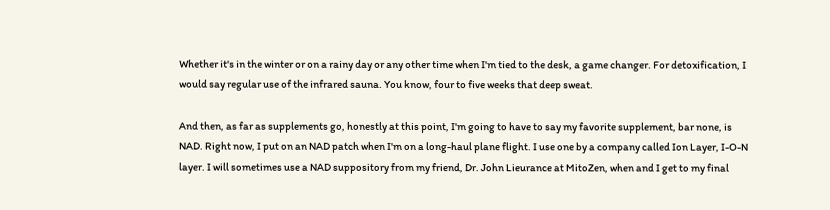Whether it's in the winter or on a rainy day or any other time when I'm tied to the desk, a game changer. For detoxification, I would say regular use of the infrared sauna. You know, four to five weeks that deep sweat.

And then, as far as supplements go, honestly at this point, I'm going to have to say my favorite supplement, bar none, is NAD. Right now, I put on an NAD patch when I'm on a long-haul plane flight. I use one by a company called Ion Layer, I-O-N layer. I will sometimes use a NAD suppository from my friend, Dr. John Lieurance at MitoZen, when and I get to my final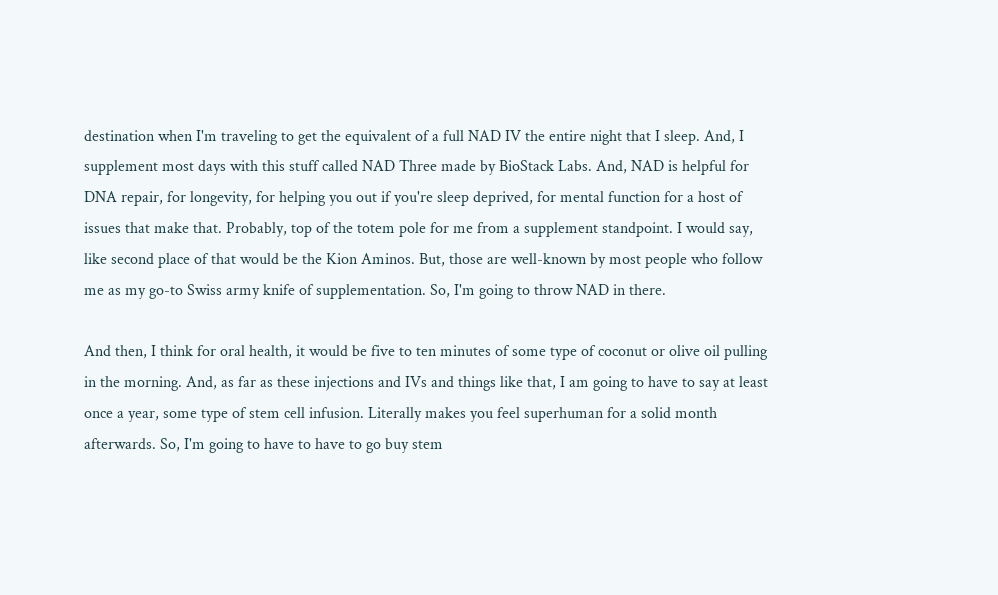destination when I'm traveling to get the equivalent of a full NAD IV the entire night that I sleep. And, I supplement most days with this stuff called NAD Three made by BioStack Labs. And, NAD is helpful for DNA repair, for longevity, for helping you out if you're sleep deprived, for mental function for a host of issues that make that. Probably, top of the totem pole for me from a supplement standpoint. I would say, like second place of that would be the Kion Aminos. But, those are well-known by most people who follow me as my go-to Swiss army knife of supplementation. So, I'm going to throw NAD in there.

And then, I think for oral health, it would be five to ten minutes of some type of coconut or olive oil pulling in the morning. And, as far as these injections and IVs and things like that, I am going to have to say at least once a year, some type of stem cell infusion. Literally makes you feel superhuman for a solid month afterwards. So, I'm going to have to have to go buy stem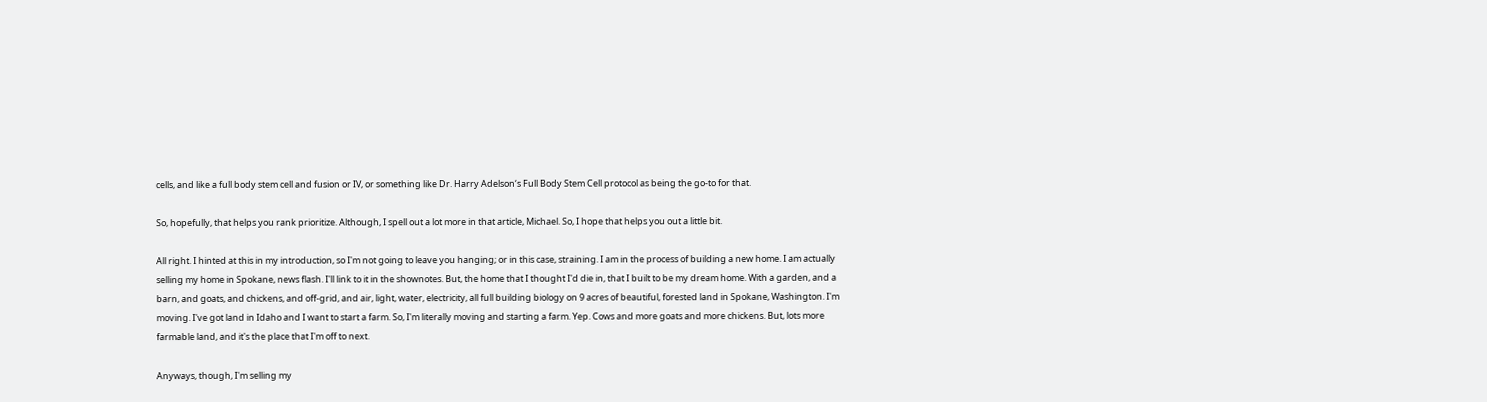cells, and like a full body stem cell and fusion or IV, or something like Dr. Harry Adelson‘s Full Body Stem Cell protocol as being the go-to for that.

So, hopefully, that helps you rank prioritize. Although, I spell out a lot more in that article, Michael. So, I hope that helps you out a little bit.

All right. I hinted at this in my introduction, so I'm not going to leave you hanging; or in this case, straining. I am in the process of building a new home. I am actually selling my home in Spokane, news flash. I'll link to it in the shownotes. But, the home that I thought I'd die in, that I built to be my dream home. With a garden, and a barn, and goats, and chickens, and off-grid, and air, light, water, electricity, all full building biology on 9 acres of beautiful, forested land in Spokane, Washington. I'm moving. I've got land in Idaho and I want to start a farm. So, I'm literally moving and starting a farm. Yep. Cows and more goats and more chickens. But, lots more farmable land, and it's the place that I'm off to next.

Anyways, though, I'm selling my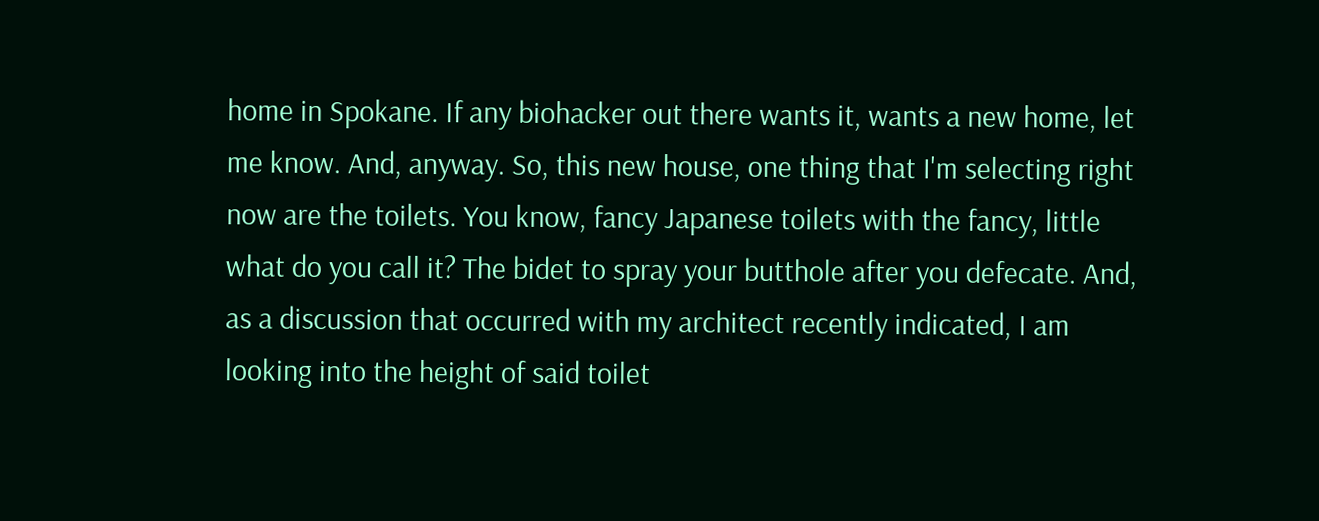home in Spokane. If any biohacker out there wants it, wants a new home, let me know. And, anyway. So, this new house, one thing that I'm selecting right now are the toilets. You know, fancy Japanese toilets with the fancy, little what do you call it? The bidet to spray your butthole after you defecate. And, as a discussion that occurred with my architect recently indicated, I am looking into the height of said toilet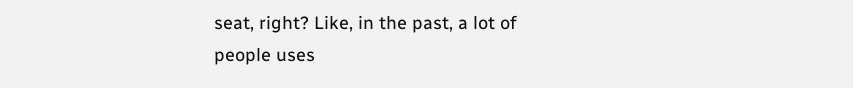seat, right? Like, in the past, a lot of people uses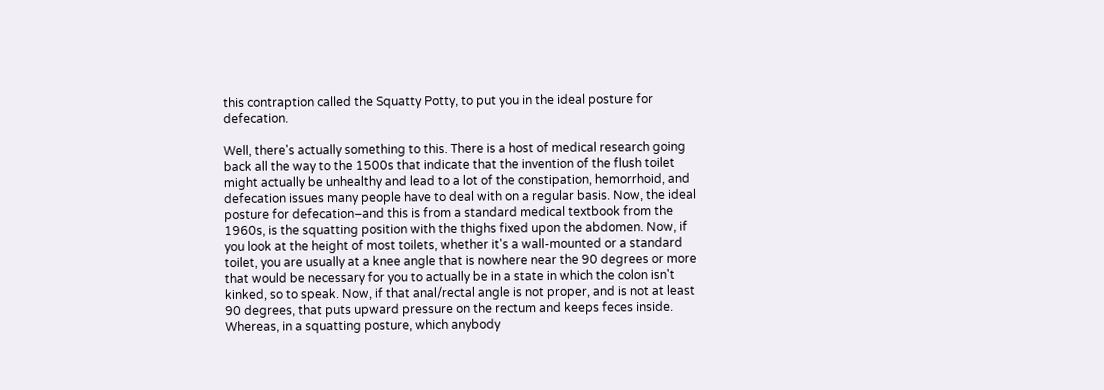this contraption called the Squatty Potty, to put you in the ideal posture for defecation.

Well, there's actually something to this. There is a host of medical research going back all the way to the 1500s that indicate that the invention of the flush toilet might actually be unhealthy and lead to a lot of the constipation, hemorrhoid, and defecation issues many people have to deal with on a regular basis. Now, the ideal posture for defecation–and this is from a standard medical textbook from the 1960s, is the squatting position with the thighs fixed upon the abdomen. Now, if you look at the height of most toilets, whether it's a wall-mounted or a standard toilet, you are usually at a knee angle that is nowhere near the 90 degrees or more that would be necessary for you to actually be in a state in which the colon isn't kinked, so to speak. Now, if that anal/rectal angle is not proper, and is not at least 90 degrees, that puts upward pressure on the rectum and keeps feces inside. Whereas, in a squatting posture, which anybody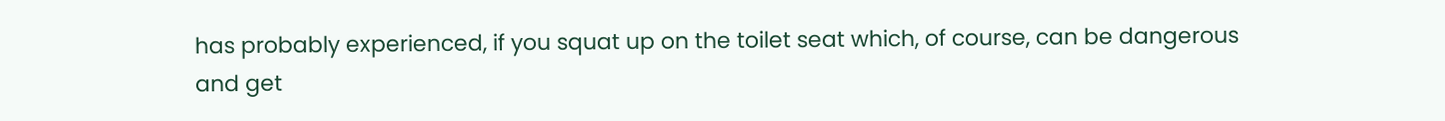has probably experienced, if you squat up on the toilet seat which, of course, can be dangerous and get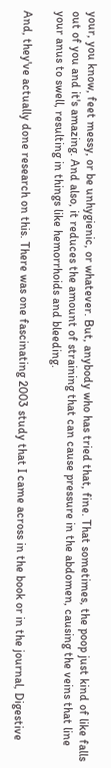your, you know, feet messy, or be unhygienic, or whatever. But, anybody who has tried that, fine. That sometimes, the poop just kind of like falls out of you and it's amazing. And also, it reduces the amount of straining that can cause pressure in the abdomen, causing the veins that line your anus to swell, resulting in things like hemorrhoids and bleeding.

And, they've actually done research on this. There was one fascinating 2003 study that I came across in the book or in the journal, Digestive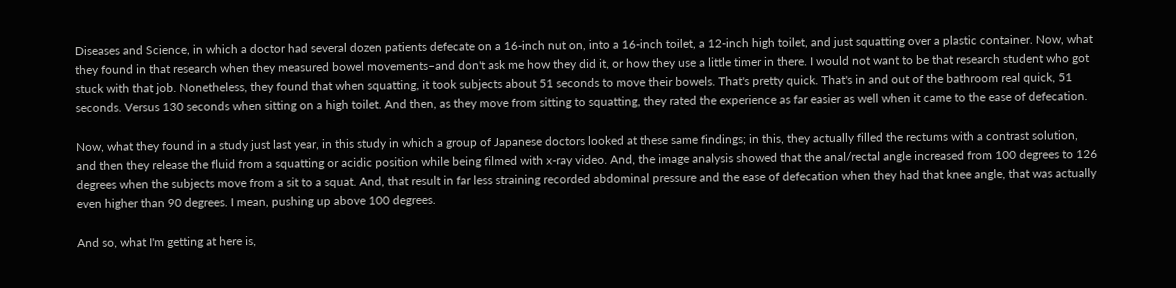Diseases and Science, in which a doctor had several dozen patients defecate on a 16-inch nut on, into a 16-inch toilet, a 12-inch high toilet, and just squatting over a plastic container. Now, what they found in that research when they measured bowel movements–and don't ask me how they did it, or how they use a little timer in there. I would not want to be that research student who got stuck with that job. Nonetheless, they found that when squatting, it took subjects about 51 seconds to move their bowels. That's pretty quick. That's in and out of the bathroom real quick, 51 seconds. Versus 130 seconds when sitting on a high toilet. And then, as they move from sitting to squatting, they rated the experience as far easier as well when it came to the ease of defecation.

Now, what they found in a study just last year, in this study in which a group of Japanese doctors looked at these same findings; in this, they actually filled the rectums with a contrast solution, and then they release the fluid from a squatting or acidic position while being filmed with x-ray video. And, the image analysis showed that the anal/rectal angle increased from 100 degrees to 126 degrees when the subjects move from a sit to a squat. And, that result in far less straining recorded abdominal pressure and the ease of defecation when they had that knee angle, that was actually even higher than 90 degrees. I mean, pushing up above 100 degrees.

And so, what I'm getting at here is,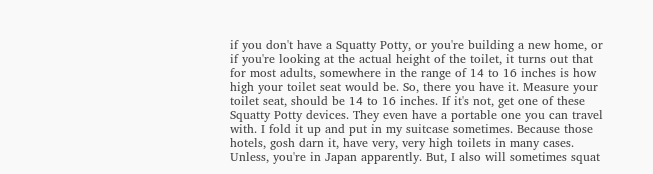if you don't have a Squatty Potty, or you're building a new home, or if you're looking at the actual height of the toilet, it turns out that for most adults, somewhere in the range of 14 to 16 inches is how high your toilet seat would be. So, there you have it. Measure your toilet seat, should be 14 to 16 inches. If it's not, get one of these Squatty Potty devices. They even have a portable one you can travel with. I fold it up and put in my suitcase sometimes. Because those hotels, gosh darn it, have very, very high toilets in many cases. Unless, you're in Japan apparently. But, I also will sometimes squat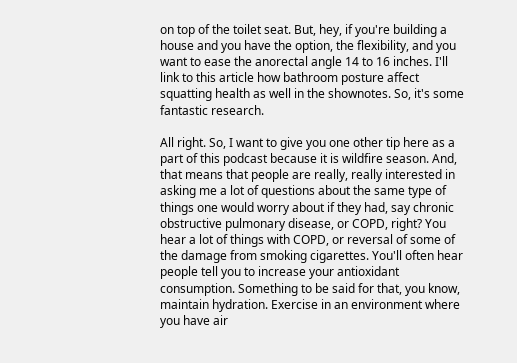on top of the toilet seat. But, hey, if you're building a house and you have the option, the flexibility, and you want to ease the anorectal angle 14 to 16 inches. I'll link to this article how bathroom posture affect squatting health as well in the shownotes. So, it's some fantastic research.

All right. So, I want to give you one other tip here as a part of this podcast because it is wildfire season. And, that means that people are really, really interested in asking me a lot of questions about the same type of things one would worry about if they had, say chronic obstructive pulmonary disease, or COPD, right? You hear a lot of things with COPD, or reversal of some of the damage from smoking cigarettes. You'll often hear people tell you to increase your antioxidant consumption. Something to be said for that, you know, maintain hydration. Exercise in an environment where you have air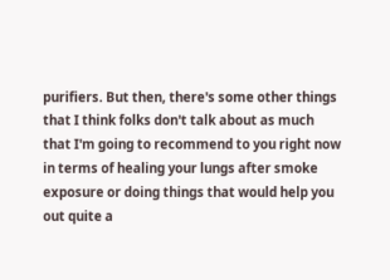purifiers. But then, there's some other things that I think folks don't talk about as much that I'm going to recommend to you right now in terms of healing your lungs after smoke exposure or doing things that would help you out quite a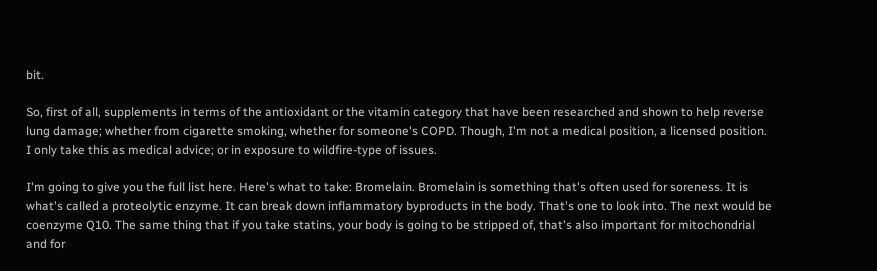bit.

So, first of all, supplements in terms of the antioxidant or the vitamin category that have been researched and shown to help reverse lung damage; whether from cigarette smoking, whether for someone's COPD. Though, I'm not a medical position, a licensed position. I only take this as medical advice; or in exposure to wildfire-type of issues.

I'm going to give you the full list here. Here's what to take: Bromelain. Bromelain is something that's often used for soreness. It is what's called a proteolytic enzyme. It can break down inflammatory byproducts in the body. That's one to look into. The next would be coenzyme Q10. The same thing that if you take statins, your body is going to be stripped of, that's also important for mitochondrial and for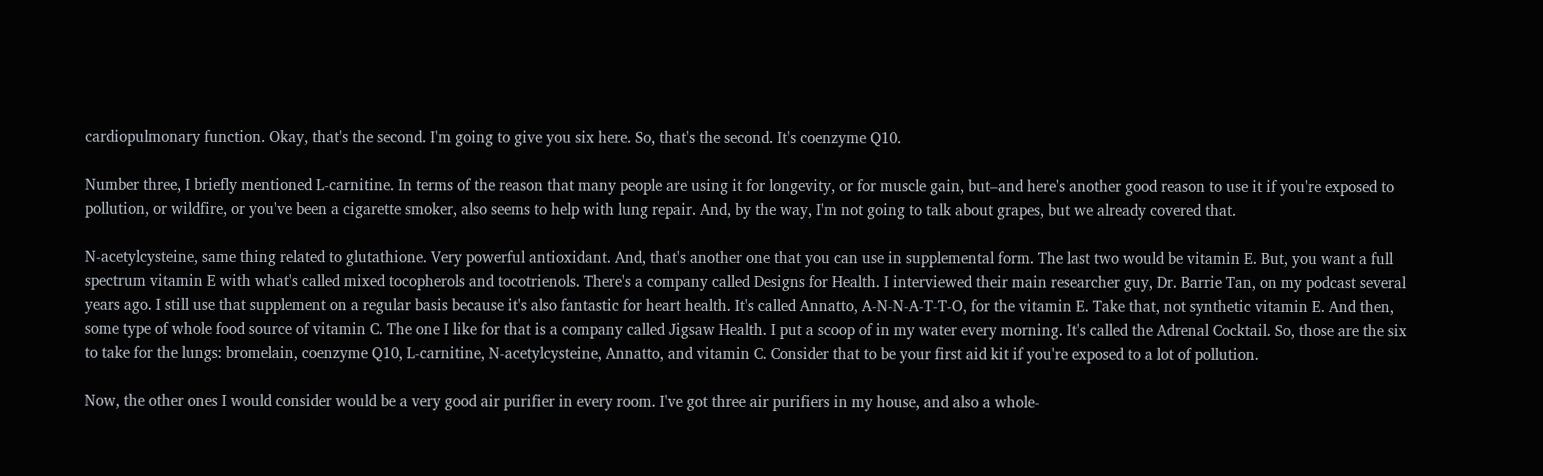cardiopulmonary function. Okay, that's the second. I'm going to give you six here. So, that's the second. It's coenzyme Q10.

Number three, I briefly mentioned L-carnitine. In terms of the reason that many people are using it for longevity, or for muscle gain, but–and here's another good reason to use it if you're exposed to pollution, or wildfire, or you've been a cigarette smoker, also seems to help with lung repair. And, by the way, I'm not going to talk about grapes, but we already covered that.

N-acetylcysteine, same thing related to glutathione. Very powerful antioxidant. And, that's another one that you can use in supplemental form. The last two would be vitamin E. But, you want a full spectrum vitamin E with what's called mixed tocopherols and tocotrienols. There's a company called Designs for Health. I interviewed their main researcher guy, Dr. Barrie Tan, on my podcast several years ago. I still use that supplement on a regular basis because it's also fantastic for heart health. It's called Annatto, A-N-N-A-T-T-O, for the vitamin E. Take that, not synthetic vitamin E. And then, some type of whole food source of vitamin C. The one I like for that is a company called Jigsaw Health. I put a scoop of in my water every morning. It's called the Adrenal Cocktail. So, those are the six to take for the lungs: bromelain, coenzyme Q10, L-carnitine, N-acetylcysteine, Annatto, and vitamin C. Consider that to be your first aid kit if you're exposed to a lot of pollution.

Now, the other ones I would consider would be a very good air purifier in every room. I've got three air purifiers in my house, and also a whole-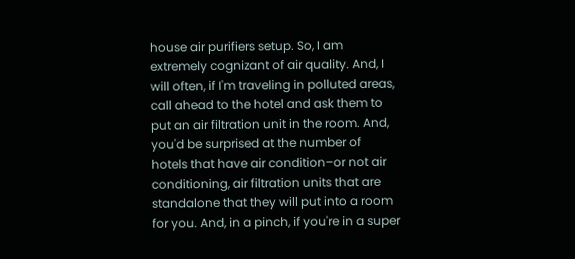house air purifiers setup. So, I am extremely cognizant of air quality. And, I will often, if I'm traveling in polluted areas, call ahead to the hotel and ask them to put an air filtration unit in the room. And, you'd be surprised at the number of hotels that have air condition–or not air conditioning, air filtration units that are standalone that they will put into a room for you. And, in a pinch, if you're in a super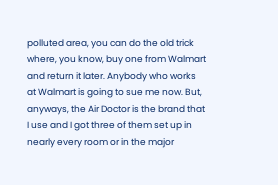polluted area, you can do the old trick where, you know, buy one from Walmart and return it later. Anybody who works at Walmart is going to sue me now. But, anyways, the Air Doctor is the brand that I use and I got three of them set up in nearly every room or in the major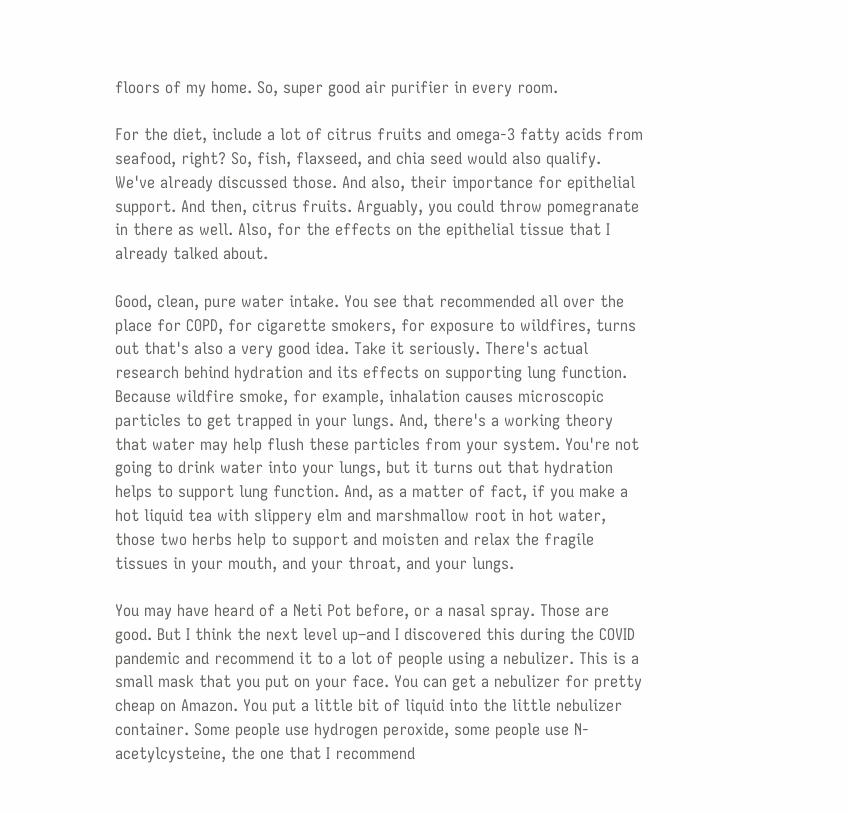floors of my home. So, super good air purifier in every room.

For the diet, include a lot of citrus fruits and omega-3 fatty acids from seafood, right? So, fish, flaxseed, and chia seed would also qualify. We've already discussed those. And also, their importance for epithelial support. And then, citrus fruits. Arguably, you could throw pomegranate in there as well. Also, for the effects on the epithelial tissue that I already talked about.

Good, clean, pure water intake. You see that recommended all over the place for COPD, for cigarette smokers, for exposure to wildfires, turns out that's also a very good idea. Take it seriously. There's actual research behind hydration and its effects on supporting lung function. Because wildfire smoke, for example, inhalation causes microscopic particles to get trapped in your lungs. And, there's a working theory that water may help flush these particles from your system. You're not going to drink water into your lungs, but it turns out that hydration helps to support lung function. And, as a matter of fact, if you make a hot liquid tea with slippery elm and marshmallow root in hot water, those two herbs help to support and moisten and relax the fragile tissues in your mouth, and your throat, and your lungs.

You may have heard of a Neti Pot before, or a nasal spray. Those are good. But I think the next level up–and I discovered this during the COVID pandemic and recommend it to a lot of people using a nebulizer. This is a small mask that you put on your face. You can get a nebulizer for pretty cheap on Amazon. You put a little bit of liquid into the little nebulizer container. Some people use hydrogen peroxide, some people use N-acetylcysteine, the one that I recommend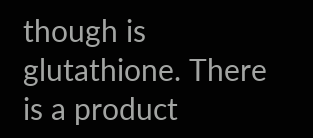though is glutathione. There is a product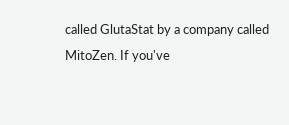called GlutaStat by a company called MitoZen. If you've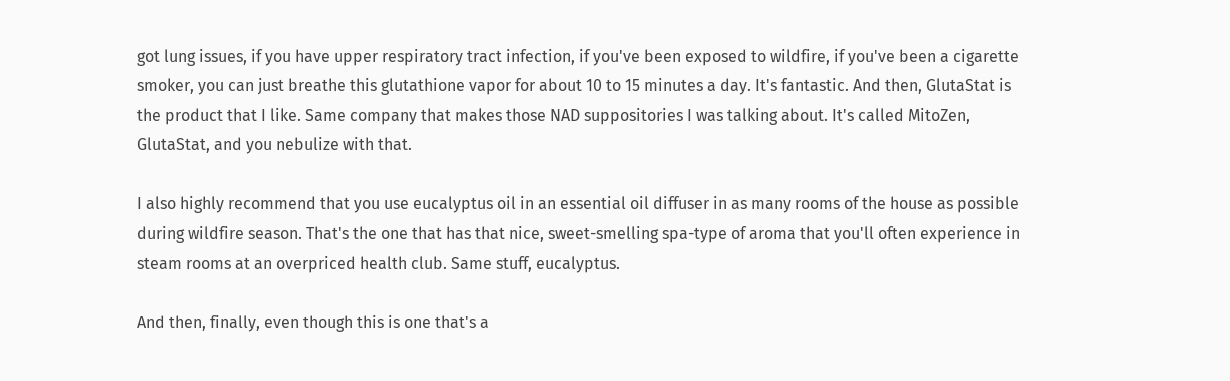got lung issues, if you have upper respiratory tract infection, if you've been exposed to wildfire, if you've been a cigarette smoker, you can just breathe this glutathione vapor for about 10 to 15 minutes a day. It's fantastic. And then, GlutaStat is the product that I like. Same company that makes those NAD suppositories I was talking about. It's called MitoZen, GlutaStat, and you nebulize with that.

I also highly recommend that you use eucalyptus oil in an essential oil diffuser in as many rooms of the house as possible during wildfire season. That's the one that has that nice, sweet-smelling spa-type of aroma that you'll often experience in steam rooms at an overpriced health club. Same stuff, eucalyptus.

And then, finally, even though this is one that's a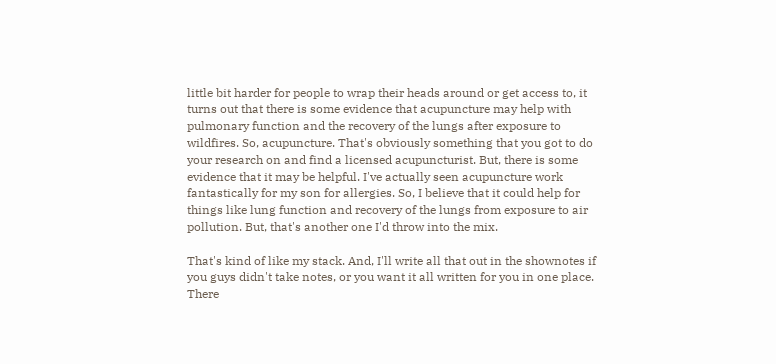little bit harder for people to wrap their heads around or get access to, it turns out that there is some evidence that acupuncture may help with pulmonary function and the recovery of the lungs after exposure to wildfires. So, acupuncture. That's obviously something that you got to do your research on and find a licensed acupuncturist. But, there is some evidence that it may be helpful. I've actually seen acupuncture work fantastically for my son for allergies. So, I believe that it could help for things like lung function and recovery of the lungs from exposure to air pollution. But, that's another one I'd throw into the mix.

That's kind of like my stack. And, I'll write all that out in the shownotes if you guys didn't take notes, or you want it all written for you in one place. There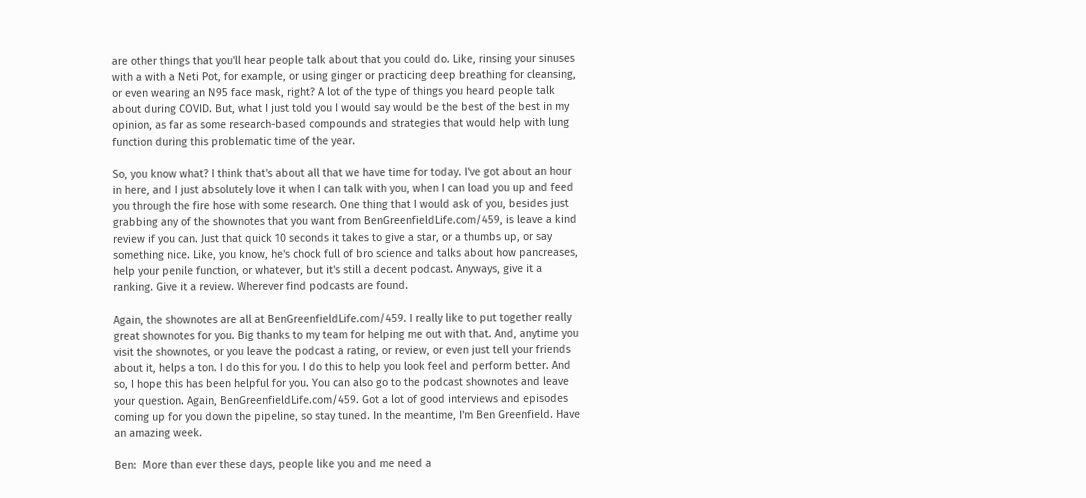are other things that you'll hear people talk about that you could do. Like, rinsing your sinuses with a with a Neti Pot, for example, or using ginger or practicing deep breathing for cleansing, or even wearing an N95 face mask, right? A lot of the type of things you heard people talk about during COVID. But, what I just told you I would say would be the best of the best in my opinion, as far as some research-based compounds and strategies that would help with lung function during this problematic time of the year.

So, you know what? I think that's about all that we have time for today. I've got about an hour in here, and I just absolutely love it when I can talk with you, when I can load you up and feed you through the fire hose with some research. One thing that I would ask of you, besides just grabbing any of the shownotes that you want from BenGreenfieldLife.com/459, is leave a kind review if you can. Just that quick 10 seconds it takes to give a star, or a thumbs up, or say something nice. Like, you know, he's chock full of bro science and talks about how pancreases, help your penile function, or whatever, but it's still a decent podcast. Anyways, give it a ranking. Give it a review. Wherever find podcasts are found.

Again, the shownotes are all at BenGreenfieldLife.com/459. I really like to put together really great shownotes for you. Big thanks to my team for helping me out with that. And, anytime you visit the shownotes, or you leave the podcast a rating, or review, or even just tell your friends about it, helps a ton. I do this for you. I do this to help you look feel and perform better. And so, I hope this has been helpful for you. You can also go to the podcast shownotes and leave your question. Again, BenGreenfieldLife.com/459. Got a lot of good interviews and episodes coming up for you down the pipeline, so stay tuned. In the meantime, I'm Ben Greenfield. Have an amazing week.

Ben:  More than ever these days, people like you and me need a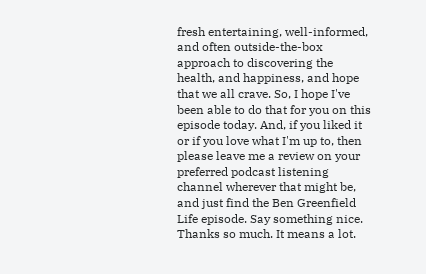fresh entertaining, well-informed, and often outside-the-box approach to discovering the health, and happiness, and hope that we all crave. So, I hope I've been able to do that for you on this episode today. And, if you liked it or if you love what I'm up to, then please leave me a review on your preferred podcast listening channel wherever that might be, and just find the Ben Greenfield Life episode. Say something nice. Thanks so much. It means a lot.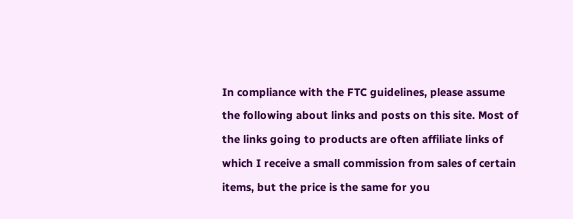In compliance with the FTC guidelines, please assume the following about links and posts on this site. Most of the links going to products are often affiliate links of which I receive a small commission from sales of certain items, but the price is the same for you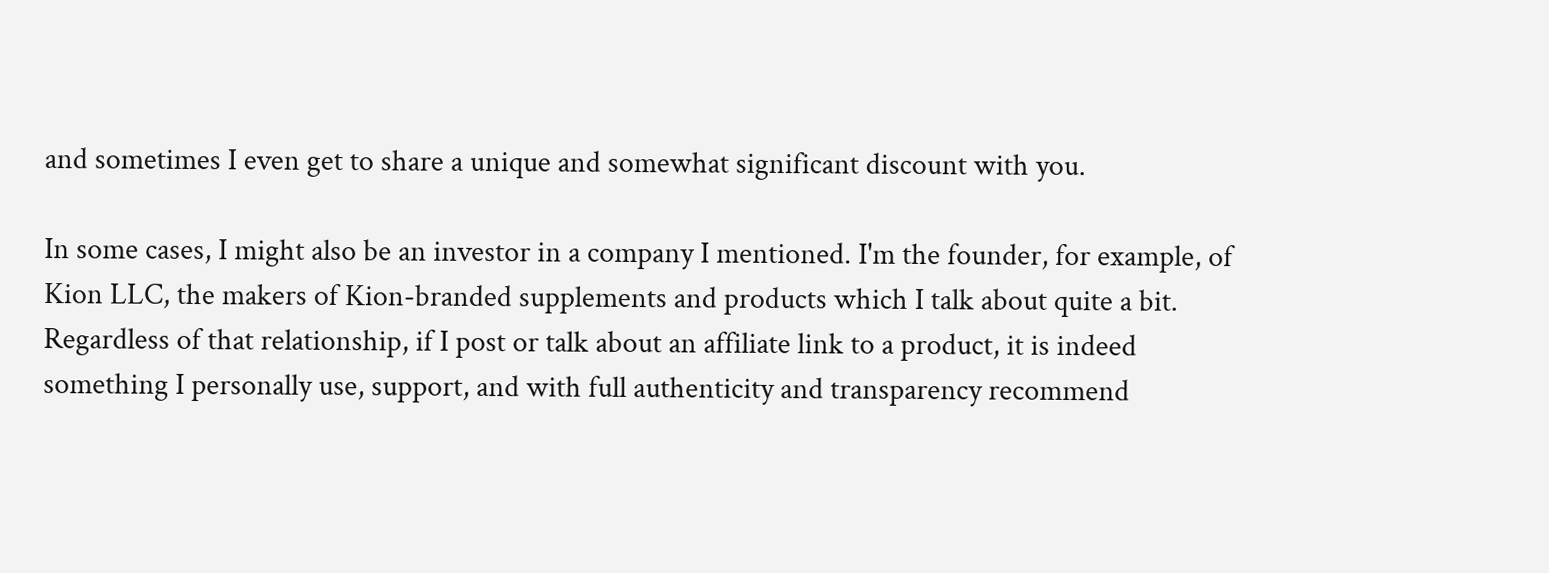and sometimes I even get to share a unique and somewhat significant discount with you.

In some cases, I might also be an investor in a company I mentioned. I'm the founder, for example, of Kion LLC, the makers of Kion-branded supplements and products which I talk about quite a bit. Regardless of that relationship, if I post or talk about an affiliate link to a product, it is indeed something I personally use, support, and with full authenticity and transparency recommend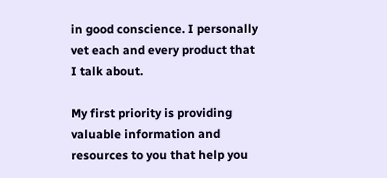in good conscience. I personally vet each and every product that I talk about.

My first priority is providing valuable information and resources to you that help you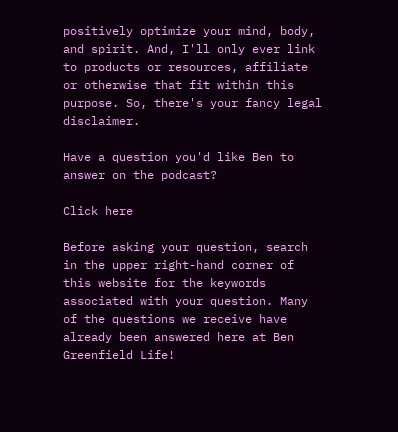positively optimize your mind, body, and spirit. And, I'll only ever link to products or resources, affiliate or otherwise that fit within this purpose. So, there's your fancy legal disclaimer.

Have a question you'd like Ben to answer on the podcast?

Click here

Before asking your question, search in the upper right-hand corner of this website for the keywords associated with your question. Many of the questions we receive have already been answered here at Ben Greenfield Life!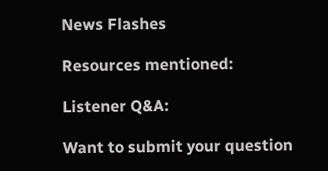News Flashes

Resources mentioned:

Listener Q&A:

Want to submit your question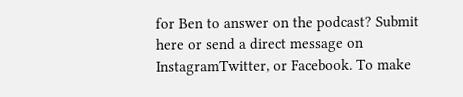for Ben to answer on the podcast? Submit here or send a direct message on InstagramTwitter, or Facebook. To make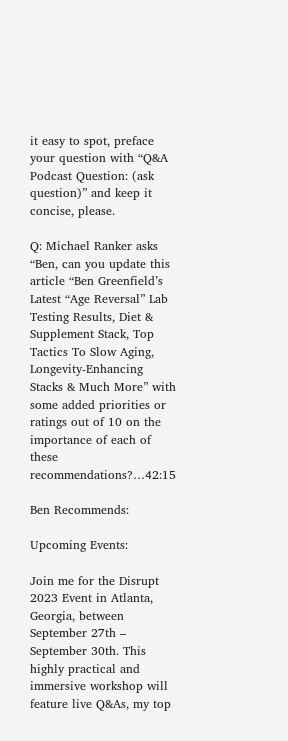it easy to spot, preface your question with “Q&A Podcast Question: (ask question)” and keep it concise, please.

Q: Michael Ranker asks “Ben, can you update this article “Ben Greenfield’s Latest “Age Reversal” Lab Testing Results, Diet & Supplement Stack, Top Tactics To Slow Aging, Longevity-Enhancing Stacks & Much More” with some added priorities or ratings out of 10 on the importance of each of these recommendations?…42:15

Ben Recommends:

Upcoming Events:

Join me for the Disrupt 2023 Event in Atlanta, Georgia, between September 27th – September 30th. This highly practical and immersive workshop will feature live Q&As, my top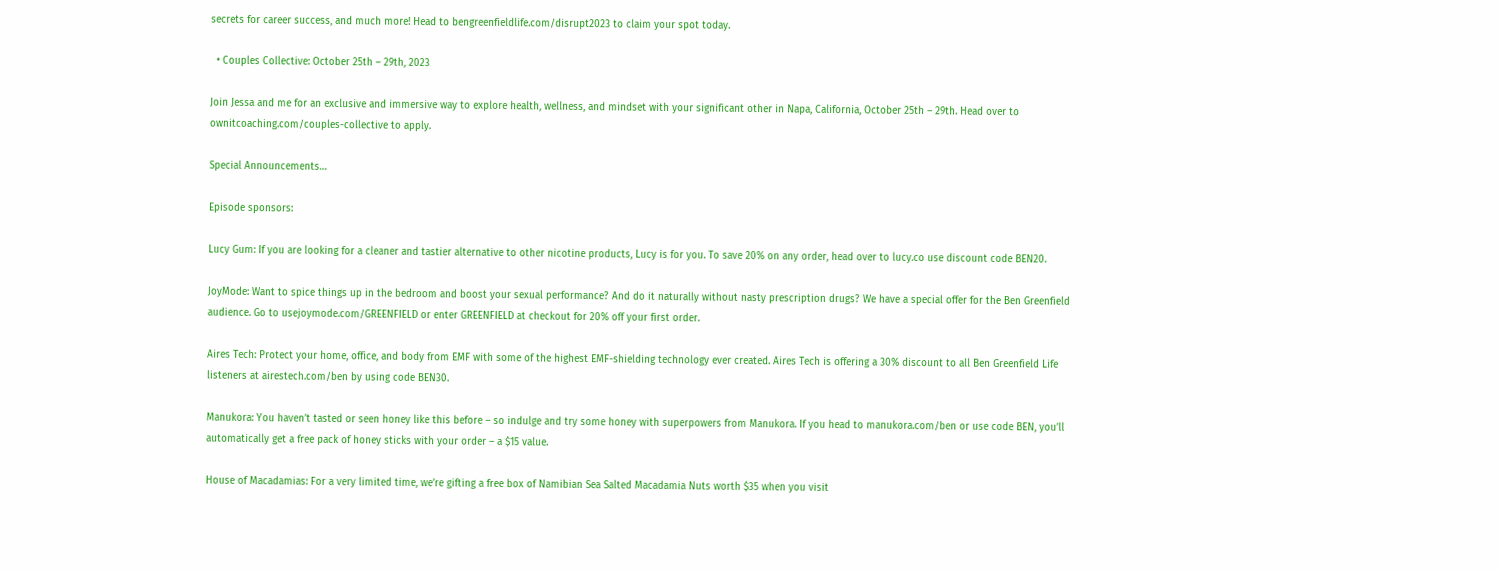secrets for career success, and much more! Head to bengreenfieldlife.com/disrupt2023 to claim your spot today.

  • Couples Collective: October 25th – 29th, 2023

Join Jessa and me for an exclusive and immersive way to explore health, wellness, and mindset with your significant other in Napa, California, October 25th – 29th. Head over to ownitcoaching.com/couples-collective to apply.

Special Announcements…

Episode sponsors:

Lucy Gum: If you are looking for a cleaner and tastier alternative to other nicotine products, Lucy is for you. To save 20% on any order, head over to lucy.co use discount code BEN20.

JoyMode: Want to spice things up in the bedroom and boost your sexual performance? And do it naturally without nasty prescription drugs? We have a special offer for the Ben Greenfield audience. Go to usejoymode.com/GREENFIELD or enter GREENFIELD at checkout for 20% off your first order.

Aires Tech: Protect your home, office, and body from EMF with some of the highest EMF-shielding technology ever created. Aires Tech is offering a 30% discount to all Ben Greenfield Life listeners at airestech.com/ben by using code BEN30.

Manukora: You haven’t tasted or seen honey like this before – so indulge and try some honey with superpowers from Manukora. If you head to manukora.com/ben or use code BEN, you’ll automatically get a free pack of honey sticks with your order – a $15 value.

House of Macadamias: For a very limited time, we’re gifting a free box of Namibian Sea Salted Macadamia Nuts worth $35 when you visit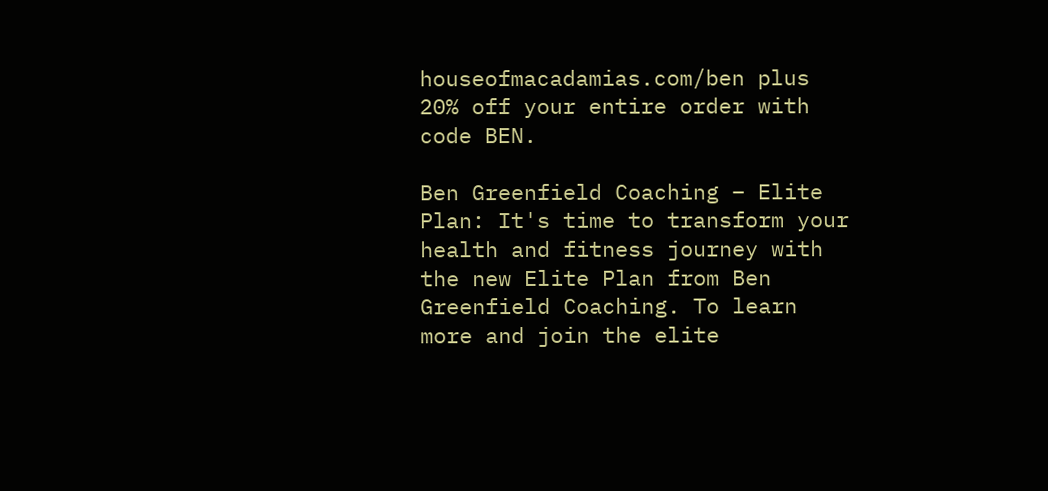houseofmacadamias.com/ben plus 20% off your entire order with code BEN.

Ben Greenfield Coaching – Elite Plan: It's time to transform your health and fitness journey with the new Elite Plan from Ben Greenfield Coaching. To learn more and join the elite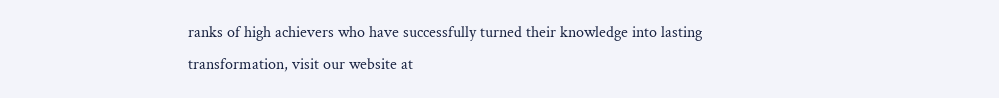ranks of high achievers who have successfully turned their knowledge into lasting transformation, visit our website at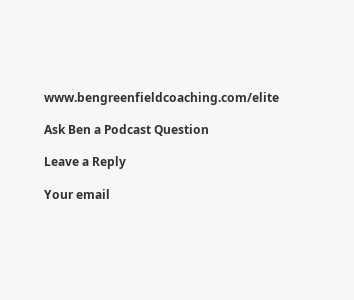www.bengreenfieldcoaching.com/elite

Ask Ben a Podcast Question

Leave a Reply

Your email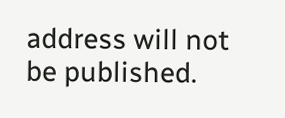address will not be published.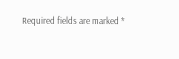Required fields are marked *